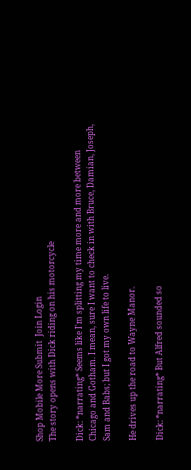Shop Mobile More Submit  Join Login
The story opens with Dick riding on his motorcycle

Dick: *narrating* Seems like I'm splitting my time more and more between Chicago and Gotham. I mean, sure I want to check in with Bruce, Damian, Joseph, Sam and Babs; but I got my own life to live.

He drives up the road to Wayne Manor.

Dick: *narrating* But Alfred sounded so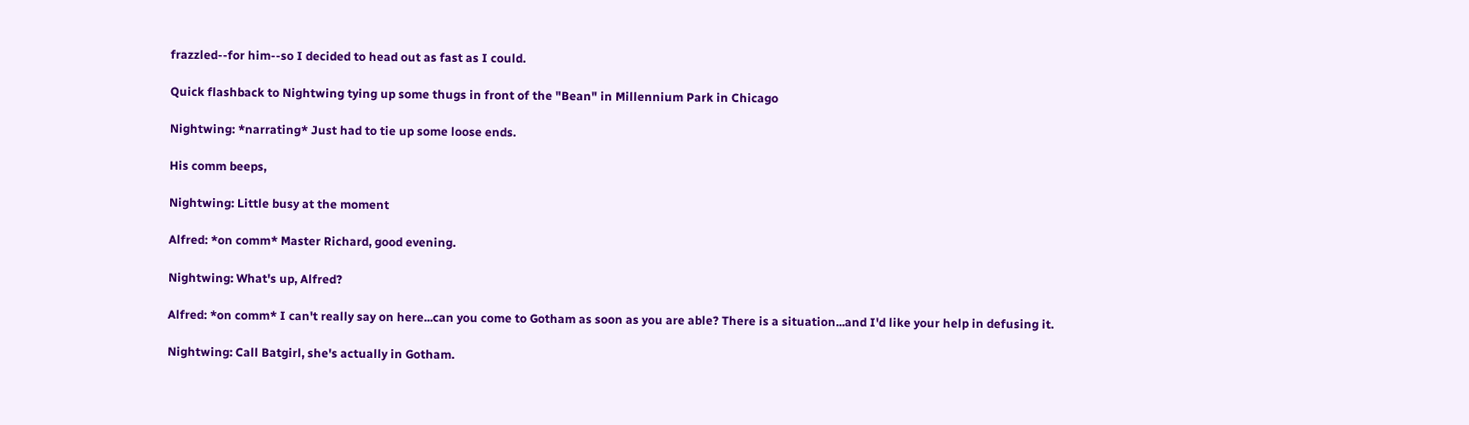frazzled--for him--so I decided to head out as fast as I could.

Quick flashback to Nightwing tying up some thugs in front of the "Bean" in Millennium Park in Chicago

Nightwing: *narrating* Just had to tie up some loose ends.

His comm beeps,

Nightwing: Little busy at the moment

Alfred: *on comm* Master Richard, good evening.

Nightwing: What's up, Alfred?

Alfred: *on comm* I can't really say on here...can you come to Gotham as soon as you are able? There is a situation...and I'd like your help in defusing it.

Nightwing: Call Batgirl, she's actually in Gotham.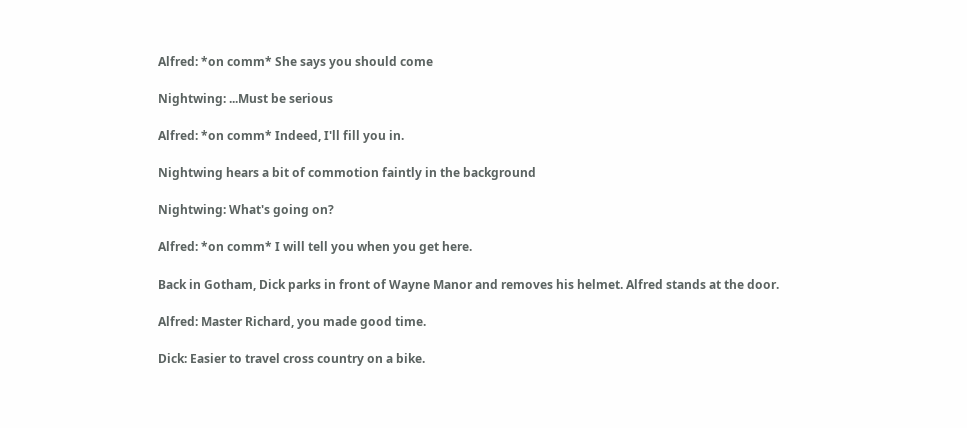Alfred: *on comm* She says you should come

Nightwing: ...Must be serious

Alfred: *on comm* Indeed, I'll fill you in.

Nightwing hears a bit of commotion faintly in the background

Nightwing: What's going on?

Alfred: *on comm* I will tell you when you get here.

Back in Gotham, Dick parks in front of Wayne Manor and removes his helmet. Alfred stands at the door.

Alfred: Master Richard, you made good time.

Dick: Easier to travel cross country on a bike.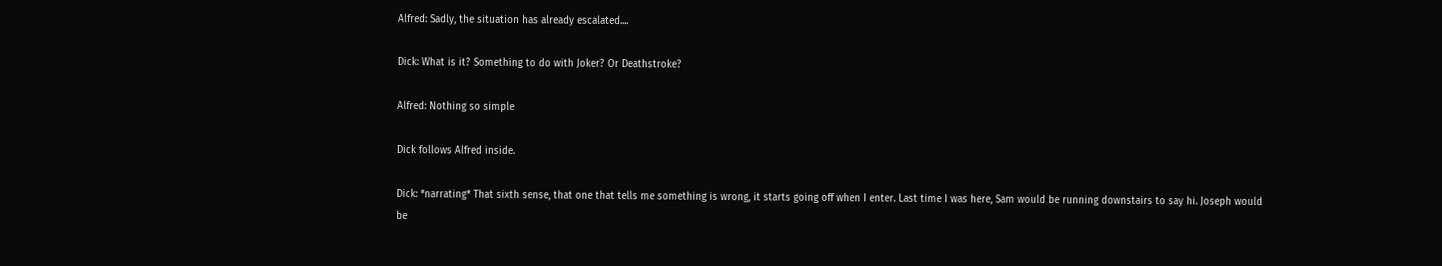Alfred: Sadly, the situation has already escalated....

Dick: What is it? Something to do with Joker? Or Deathstroke?

Alfred: Nothing so simple

Dick follows Alfred inside.

Dick: *narrating* That sixth sense, that one that tells me something is wrong, it starts going off when I enter. Last time I was here, Sam would be running downstairs to say hi. Joseph would be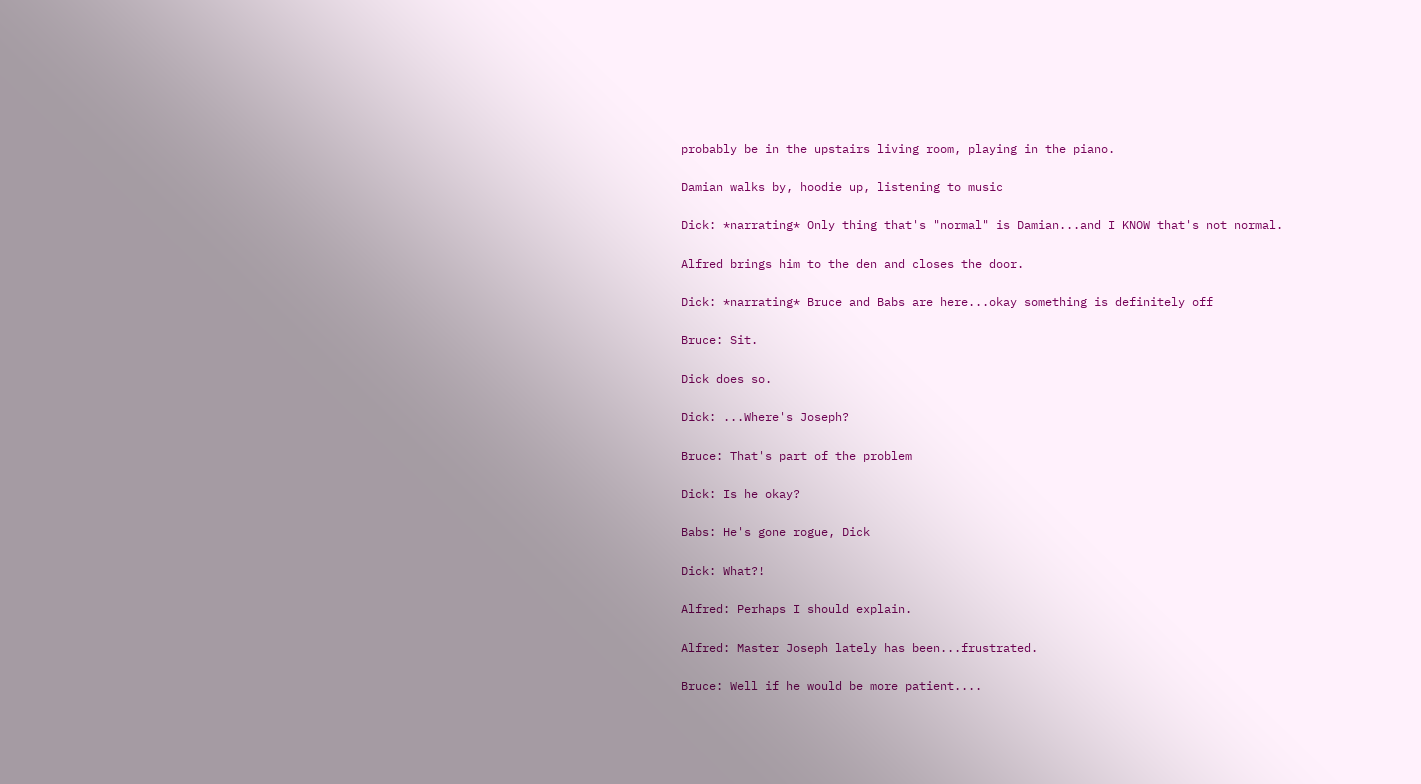probably be in the upstairs living room, playing in the piano.

Damian walks by, hoodie up, listening to music

Dick: *narrating* Only thing that's "normal" is Damian...and I KNOW that's not normal.

Alfred brings him to the den and closes the door.

Dick: *narrating* Bruce and Babs are here...okay something is definitely off

Bruce: Sit.

Dick does so.

Dick: ...Where's Joseph?

Bruce: That's part of the problem

Dick: Is he okay?

Babs: He's gone rogue, Dick

Dick: What?!

Alfred: Perhaps I should explain.

Alfred: Master Joseph lately has been...frustrated.

Bruce: Well if he would be more patient....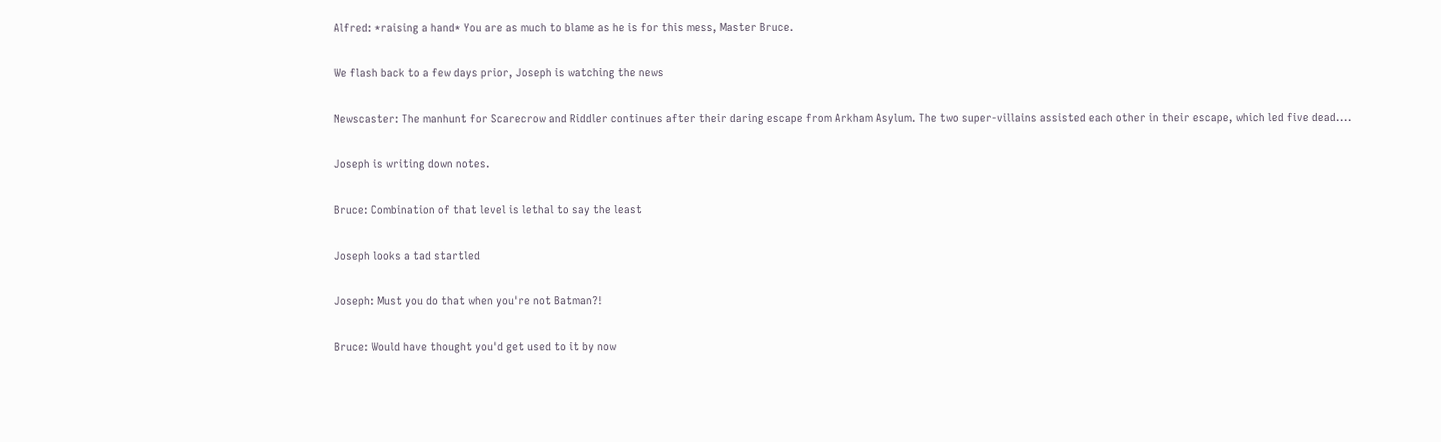Alfred: *raising a hand* You are as much to blame as he is for this mess, Master Bruce.

We flash back to a few days prior, Joseph is watching the news

Newscaster: The manhunt for Scarecrow and Riddler continues after their daring escape from Arkham Asylum. The two super-villains assisted each other in their escape, which led five dead....

Joseph is writing down notes.

Bruce: Combination of that level is lethal to say the least

Joseph looks a tad startled

Joseph: Must you do that when you're not Batman?!

Bruce: Would have thought you'd get used to it by now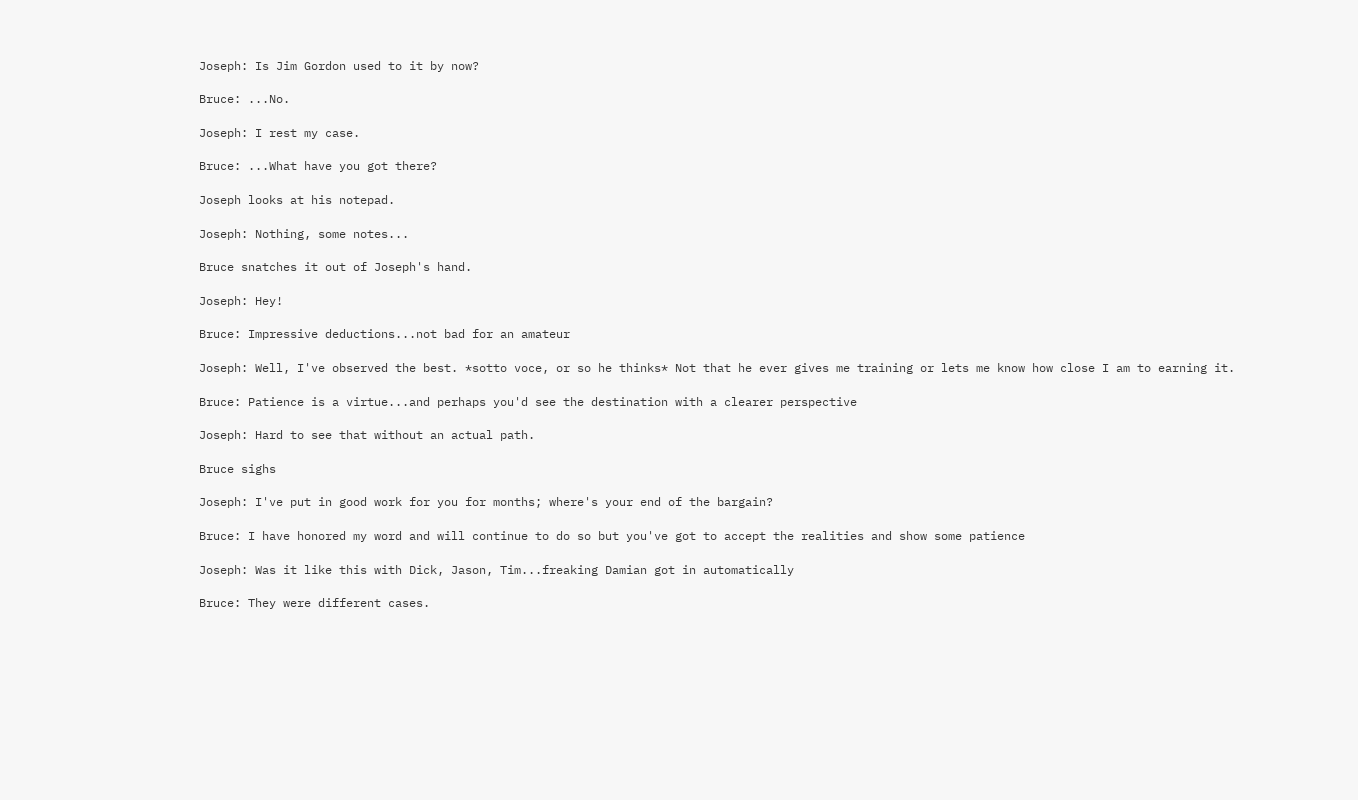Joseph: Is Jim Gordon used to it by now?

Bruce: ...No.

Joseph: I rest my case.

Bruce: ...What have you got there?

Joseph looks at his notepad.

Joseph: Nothing, some notes...

Bruce snatches it out of Joseph's hand.

Joseph: Hey!

Bruce: Impressive deductions...not bad for an amateur

Joseph: Well, I've observed the best. *sotto voce, or so he thinks* Not that he ever gives me training or lets me know how close I am to earning it.

Bruce: Patience is a virtue...and perhaps you'd see the destination with a clearer perspective

Joseph: Hard to see that without an actual path.

Bruce sighs

Joseph: I've put in good work for you for months; where's your end of the bargain?

Bruce: I have honored my word and will continue to do so but you've got to accept the realities and show some patience

Joseph: Was it like this with Dick, Jason, Tim...freaking Damian got in automatically

Bruce: They were different cases.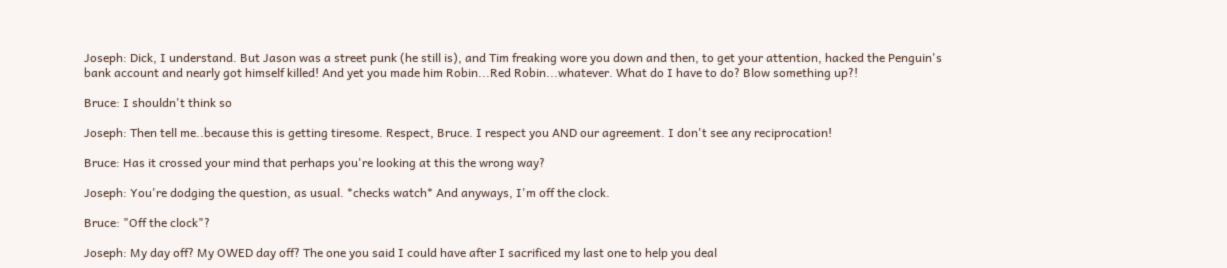Joseph: Dick, I understand. But Jason was a street punk (he still is), and Tim freaking wore you down and then, to get your attention, hacked the Penguin's bank account and nearly got himself killed! And yet you made him Robin...Red Robin...whatever. What do I have to do? Blow something up?!

Bruce: I shouldn't think so

Joseph: Then tell me..because this is getting tiresome. Respect, Bruce. I respect you AND our agreement. I don't see any reciprocation!

Bruce: Has it crossed your mind that perhaps you're looking at this the wrong way?

Joseph: You're dodging the question, as usual. *checks watch* And anyways, I'm off the clock.

Bruce: "Off the clock"?

Joseph: My day off? My OWED day off? The one you said I could have after I sacrificed my last one to help you deal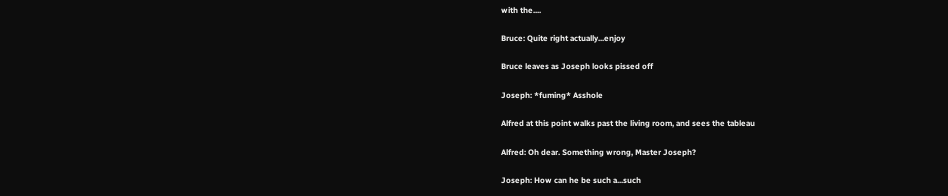with the....

Bruce: Quite right actually...enjoy

Bruce leaves as Joseph looks pissed off

Joseph: *fuming* Asshole

Alfred at this point walks past the living room, and sees the tableau

Alfred: Oh dear. Something wrong, Master Joseph?

Joseph: How can he be such a...such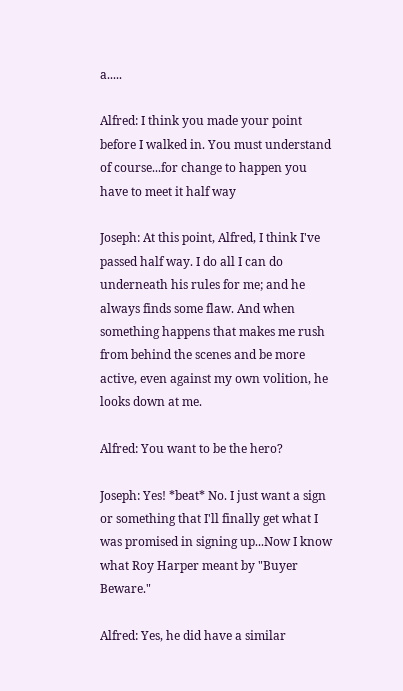a.....

Alfred: I think you made your point before I walked in. You must understand of course...for change to happen you have to meet it half way

Joseph: At this point, Alfred, I think I've passed half way. I do all I can do underneath his rules for me; and he always finds some flaw. And when something happens that makes me rush from behind the scenes and be more active, even against my own volition, he looks down at me.

Alfred: You want to be the hero?

Joseph: Yes! *beat* No. I just want a sign or something that I'll finally get what I was promised in signing up...Now I know what Roy Harper meant by "Buyer Beware."

Alfred: Yes, he did have a similar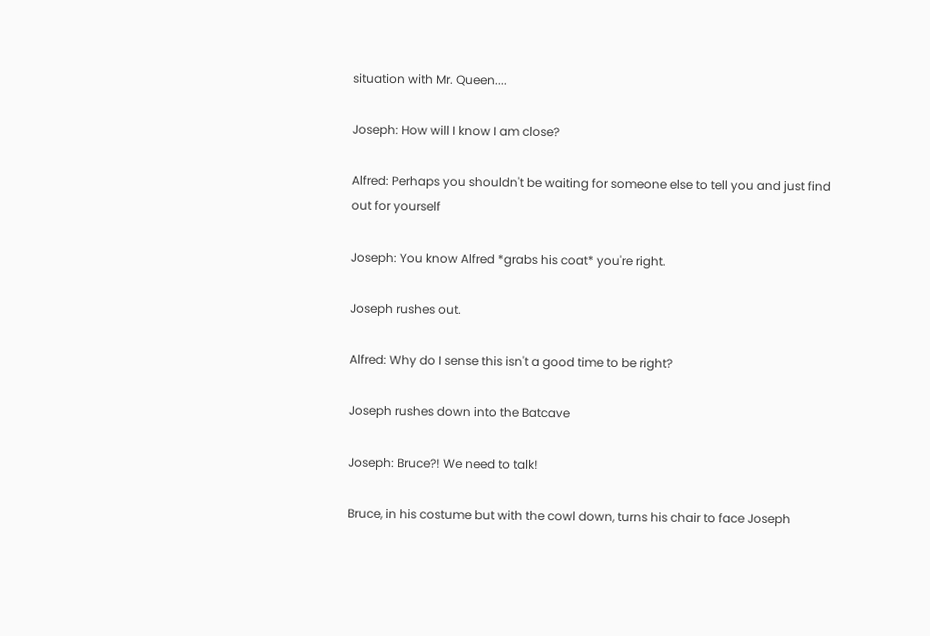situation with Mr. Queen....

Joseph: How will I know I am close?

Alfred: Perhaps you shouldn't be waiting for someone else to tell you and just find out for yourself

Joseph: You know Alfred *grabs his coat* you're right.

Joseph rushes out.

Alfred: Why do I sense this isn't a good time to be right?

Joseph rushes down into the Batcave

Joseph: Bruce?! We need to talk!

Bruce, in his costume but with the cowl down, turns his chair to face Joseph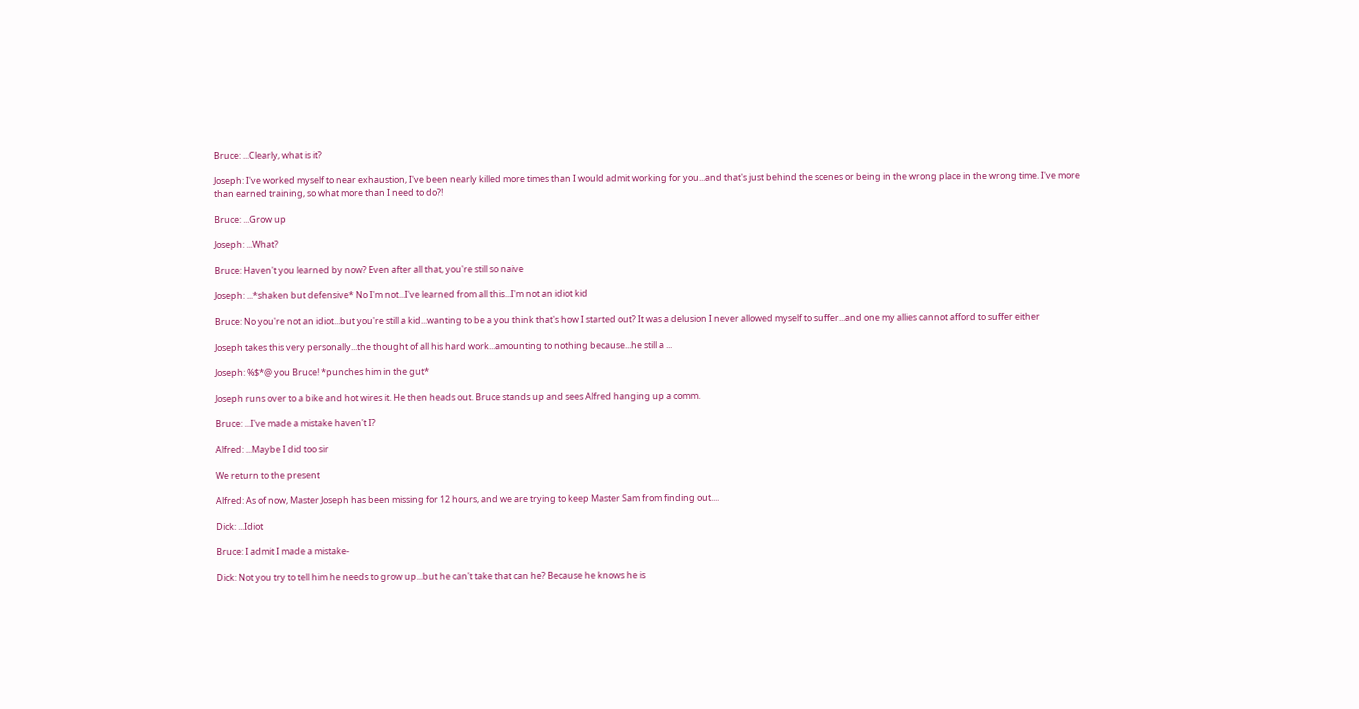Bruce: ...Clearly, what is it?

Joseph: I've worked myself to near exhaustion, I've been nearly killed more times than I would admit working for you...and that's just behind the scenes or being in the wrong place in the wrong time. I've more than earned training, so what more than I need to do?!

Bruce: ...Grow up

Joseph: ...What?

Bruce: Haven't you learned by now? Even after all that, you're still so naive

Joseph: ...*shaken but defensive* No I'm not...I've learned from all this...I'm not an idiot kid

Bruce: No you're not an idiot...but you're still a kid...wanting to be a you think that's how I started out? It was a delusion I never allowed myself to suffer...and one my allies cannot afford to suffer either

Joseph takes this very personally...the thought of all his hard work...amounting to nothing because...he still a ...

Joseph: %$*@ you Bruce! *punches him in the gut*

Joseph runs over to a bike and hot wires it. He then heads out. Bruce stands up and sees Alfred hanging up a comm.

Bruce: ...I've made a mistake haven't I?

Alfred: ...Maybe I did too sir

We return to the present

Alfred: As of now, Master Joseph has been missing for 12 hours, and we are trying to keep Master Sam from finding out....

Dick: ...Idiot

Bruce: I admit I made a mistake-

Dick: Not you try to tell him he needs to grow up...but he can't take that can he? Because he knows he is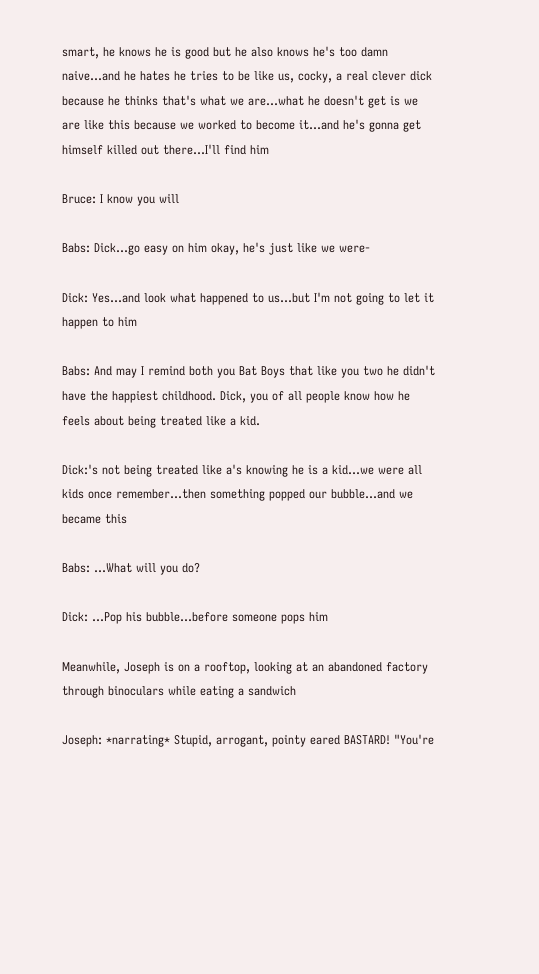smart, he knows he is good but he also knows he's too damn naive...and he hates he tries to be like us, cocky, a real clever dick because he thinks that's what we are...what he doesn't get is we are like this because we worked to become it...and he's gonna get himself killed out there...I'll find him

Bruce: I know you will

Babs: Dick...go easy on him okay, he's just like we were-

Dick: Yes...and look what happened to us...but I'm not going to let it happen to him

Babs: And may I remind both you Bat Boys that like you two he didn't have the happiest childhood. Dick, you of all people know how he feels about being treated like a kid.

Dick:'s not being treated like a's knowing he is a kid...we were all kids once remember...then something popped our bubble...and we became this

Babs: ...What will you do?

Dick: ...Pop his bubble...before someone pops him

Meanwhile, Joseph is on a rooftop, looking at an abandoned factory through binoculars while eating a sandwich

Joseph: *narrating* Stupid, arrogant, pointy eared BASTARD! "You're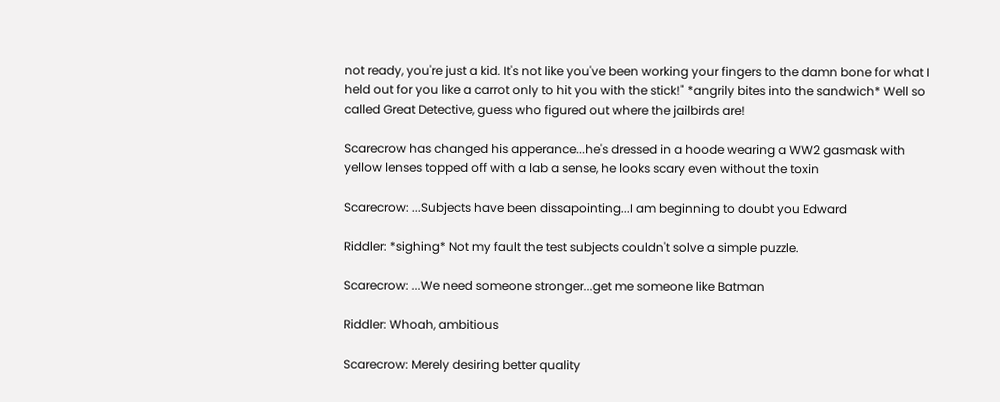not ready, you're just a kid. It's not like you've been working your fingers to the damn bone for what I held out for you like a carrot only to hit you with the stick!" *angrily bites into the sandwich* Well so called Great Detective, guess who figured out where the jailbirds are!

Scarecrow has changed his apperance...he's dressed in a hoode wearing a WW2 gasmask with yellow lenses topped off with a lab a sense, he looks scary even without the toxin

Scarecrow: ...Subjects have been dissapointing...I am beginning to doubt you Edward

Riddler: *sighing* Not my fault the test subjects couldn't solve a simple puzzle.

Scarecrow: ...We need someone stronger...get me someone like Batman

Riddler: Whoah, ambitious

Scarecrow: Merely desiring better quality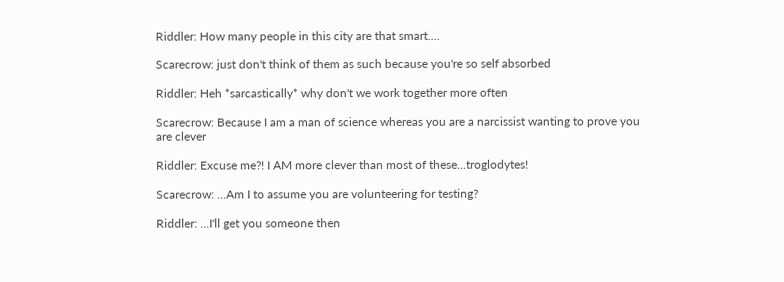Riddler: How many people in this city are that smart....

Scarecrow: just don't think of them as such because you're so self absorbed

Riddler: Heh *sarcastically* why don't we work together more often

Scarecrow: Because I am a man of science whereas you are a narcissist wanting to prove you are clever

Riddler: Excuse me?! I AM more clever than most of these...troglodytes!

Scarecrow: ...Am I to assume you are volunteering for testing?

Riddler: ...I'll get you someone then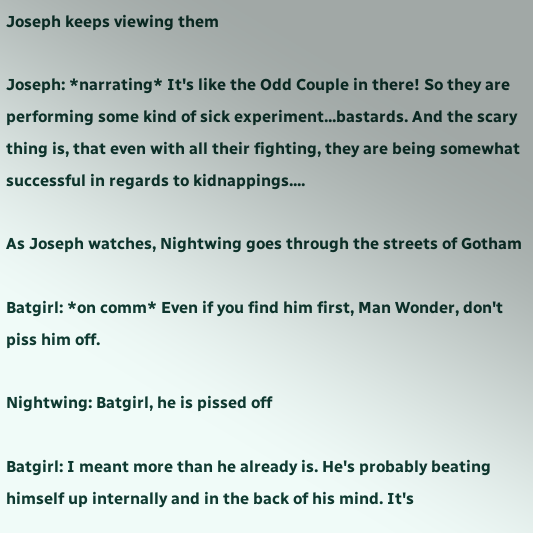Joseph keeps viewing them

Joseph: *narrating* It's like the Odd Couple in there! So they are performing some kind of sick experiment...bastards. And the scary thing is, that even with all their fighting, they are being somewhat successful in regards to kidnappings....

As Joseph watches, Nightwing goes through the streets of Gotham

Batgirl: *on comm* Even if you find him first, Man Wonder, don't piss him off.

Nightwing: Batgirl, he is pissed off

Batgirl: I meant more than he already is. He's probably beating himself up internally and in the back of his mind. It's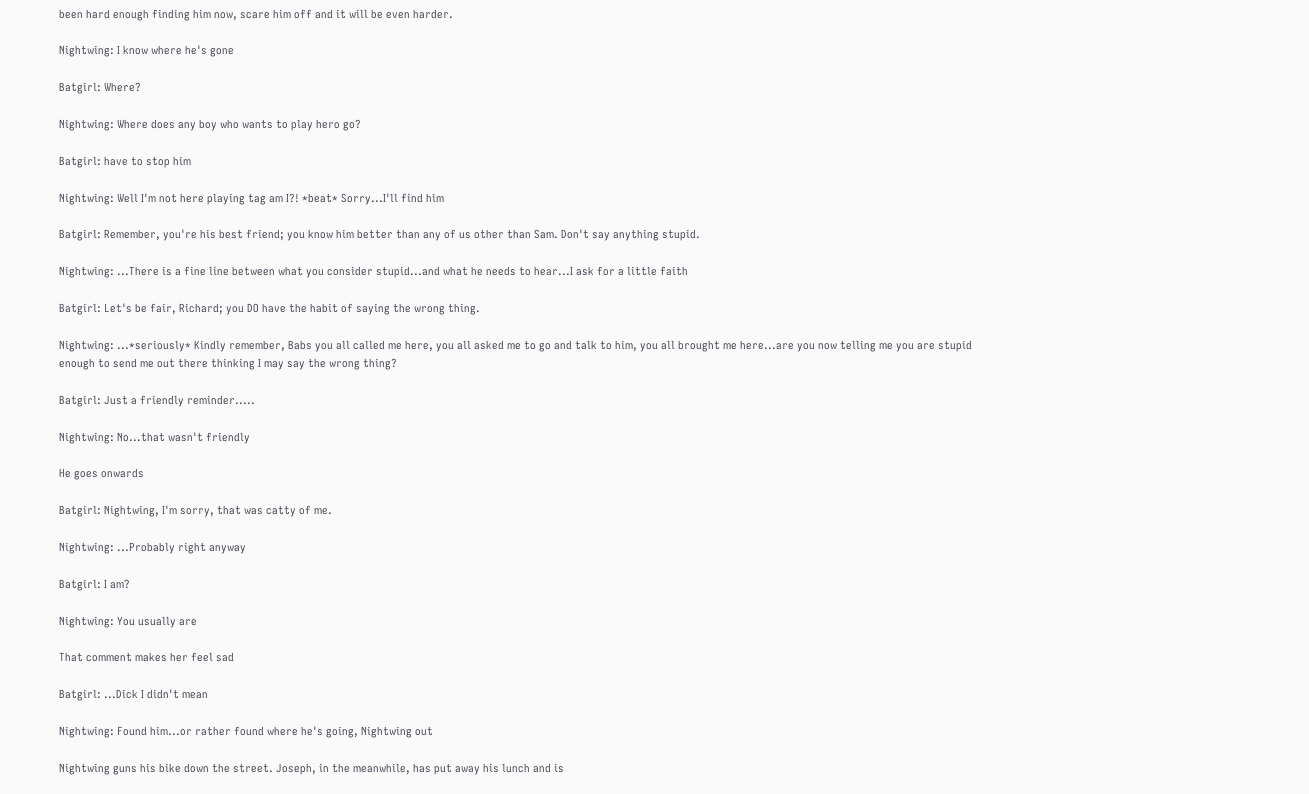been hard enough finding him now, scare him off and it will be even harder.

Nightwing: I know where he's gone

Batgirl: Where?

Nightwing: Where does any boy who wants to play hero go?

Batgirl: have to stop him

Nightwing: Well I'm not here playing tag am I?! *beat* Sorry...I'll find him

Batgirl: Remember, you're his best friend; you know him better than any of us other than Sam. Don't say anything stupid.

Nightwing: ...There is a fine line between what you consider stupid...and what he needs to hear...I ask for a little faith

Batgirl: Let's be fair, Richard; you DO have the habit of saying the wrong thing.

Nightwing: ...*seriously* Kindly remember, Babs you all called me here, you all asked me to go and talk to him, you all brought me here...are you now telling me you are stupid enough to send me out there thinking I may say the wrong thing?

Batgirl: Just a friendly reminder.....

Nightwing: No...that wasn't friendly

He goes onwards

Batgirl: Nightwing, I'm sorry, that was catty of me.

Nightwing: ...Probably right anyway

Batgirl: I am?

Nightwing: You usually are

That comment makes her feel sad

Batgirl: ...Dick I didn't mean

Nightwing: Found him...or rather found where he's going, Nightwing out

Nightwing guns his bike down the street. Joseph, in the meanwhile, has put away his lunch and is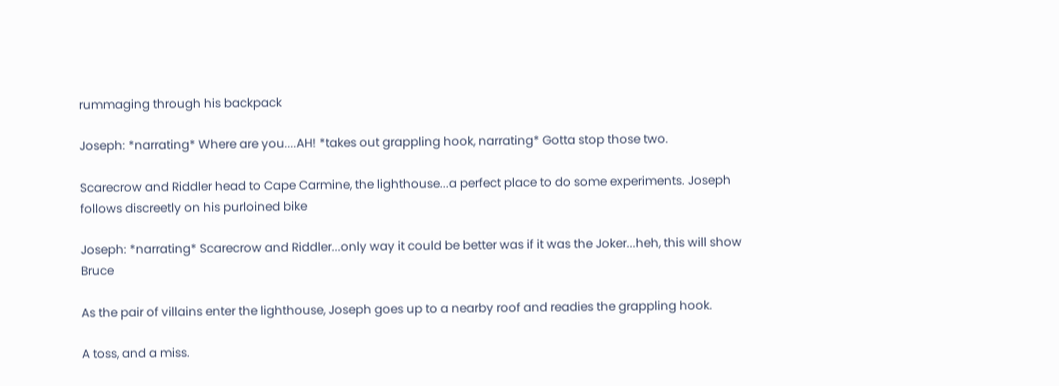rummaging through his backpack

Joseph: *narrating* Where are you....AH! *takes out grappling hook, narrating* Gotta stop those two.

Scarecrow and Riddler head to Cape Carmine, the lighthouse...a perfect place to do some experiments. Joseph follows discreetly on his purloined bike

Joseph: *narrating* Scarecrow and Riddler...only way it could be better was if it was the Joker...heh, this will show Bruce

As the pair of villains enter the lighthouse, Joseph goes up to a nearby roof and readies the grappling hook.

A toss, and a miss.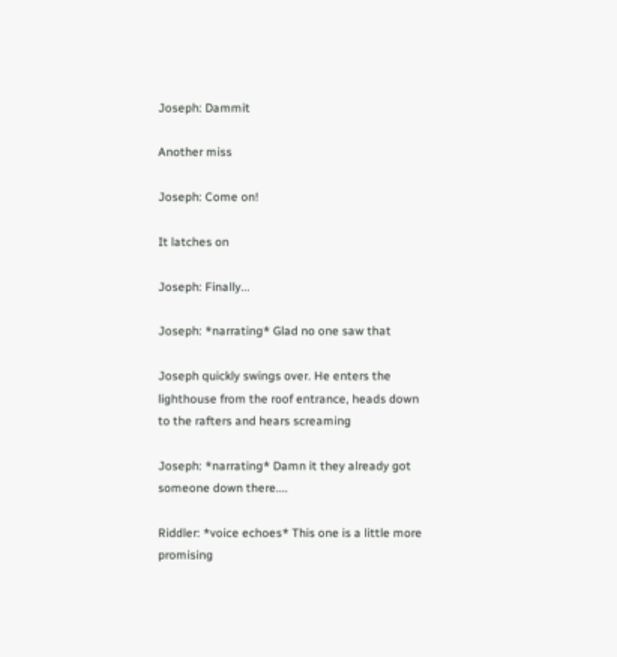Joseph: Dammit

Another miss

Joseph: Come on!

It latches on

Joseph: Finally...

Joseph: *narrating* Glad no one saw that

Joseph quickly swings over. He enters the lighthouse from the roof entrance, heads down to the rafters and hears screaming

Joseph: *narrating* Damn it they already got someone down there....

Riddler: *voice echoes* This one is a little more promising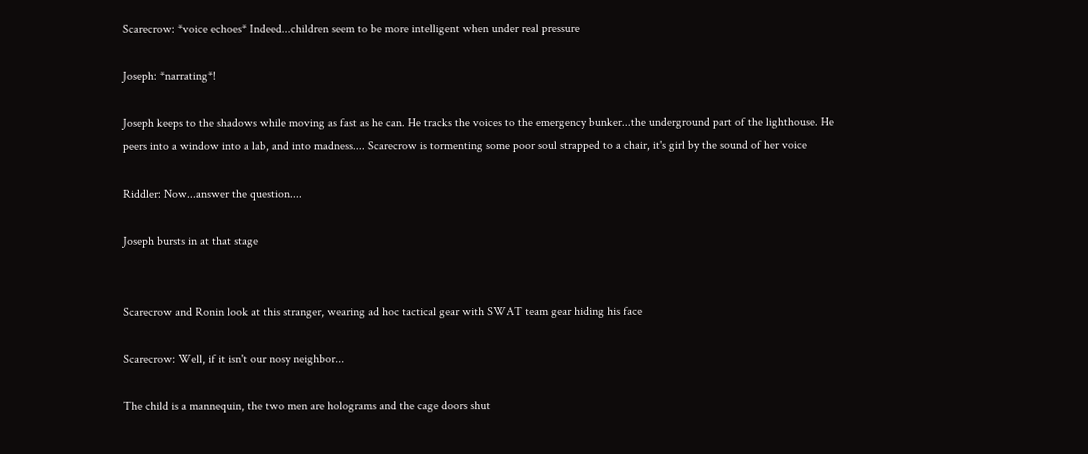Scarecrow: *voice echoes* Indeed...children seem to be more intelligent when under real pressure

Joseph: *narrating*!

Joseph keeps to the shadows while moving as fast as he can. He tracks the voices to the emergency bunker...the underground part of the lighthouse. He peers into a window into a lab, and into madness.... Scarecrow is tormenting some poor soul strapped to a chair, it's girl by the sound of her voice

Riddler: Now...answer the question....

Joseph bursts in at that stage


Scarecrow and Ronin look at this stranger, wearing ad hoc tactical gear with SWAT team gear hiding his face

Scarecrow: Well, if it isn't our nosy neighbor...

The child is a mannequin, the two men are holograms and the cage doors shut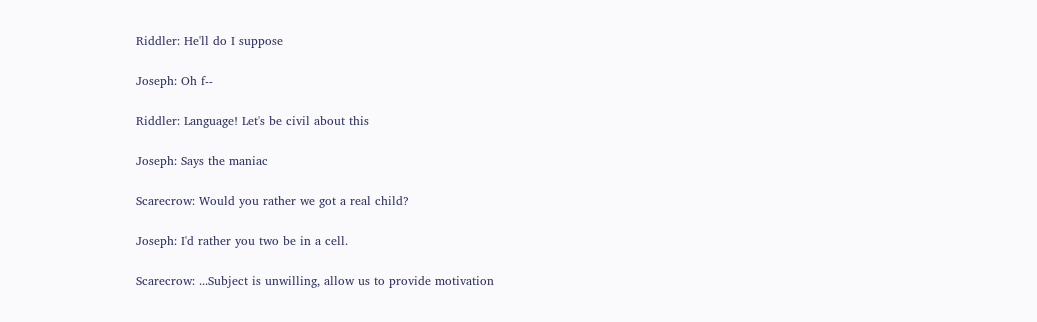Riddler: He'll do I suppose

Joseph: Oh f--

Riddler: Language! Let's be civil about this

Joseph: Says the maniac

Scarecrow: Would you rather we got a real child?

Joseph: I'd rather you two be in a cell.

Scarecrow: ...Subject is unwilling, allow us to provide motivation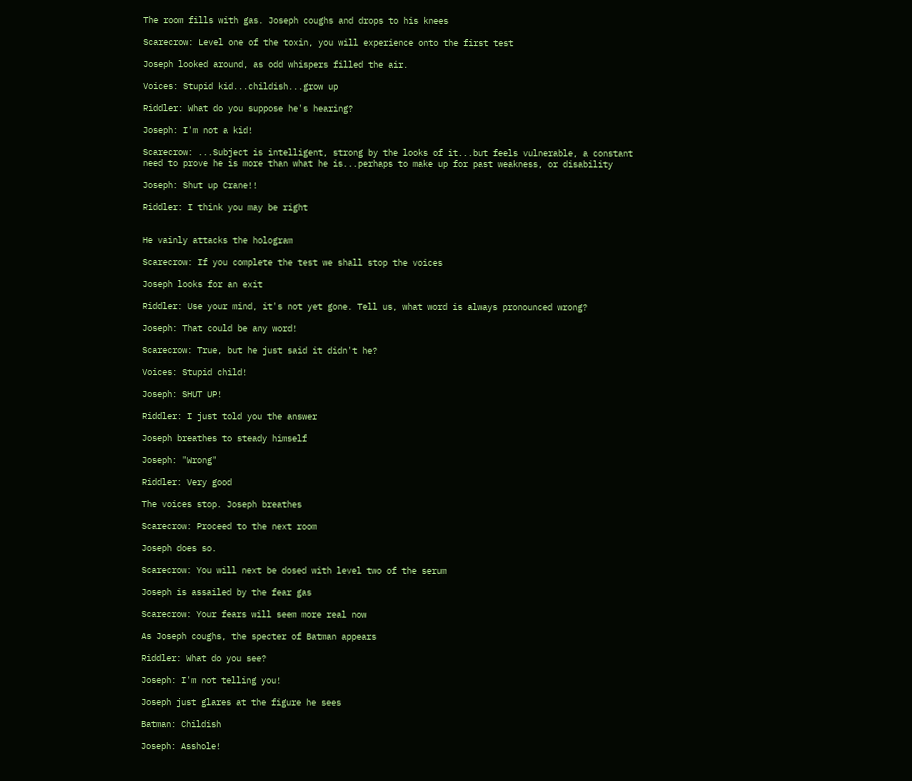The room fills with gas. Joseph coughs and drops to his knees

Scarecrow: Level one of the toxin, you will experience onto the first test

Joseph looked around, as odd whispers filled the air.

Voices: Stupid kid...childish...grow up

Riddler: What do you suppose he's hearing?

Joseph: I'm not a kid!

Scarecrow: ...Subject is intelligent, strong by the looks of it...but feels vulnerable, a constant need to prove he is more than what he is...perhaps to make up for past weakness, or disability

Joseph: Shut up Crane!!

Riddler: I think you may be right


He vainly attacks the hologram

Scarecrow: If you complete the test we shall stop the voices

Joseph looks for an exit

Riddler: Use your mind, it's not yet gone. Tell us, what word is always pronounced wrong?

Joseph: That could be any word!

Scarecrow: True, but he just said it didn't he?

Voices: Stupid child!

Joseph: SHUT UP!

Riddler: I just told you the answer

Joseph breathes to steady himself

Joseph: "Wrong"

Riddler: Very good

The voices stop. Joseph breathes

Scarecrow: Proceed to the next room

Joseph does so.

Scarecrow: You will next be dosed with level two of the serum

Joseph is assailed by the fear gas

Scarecrow: Your fears will seem more real now

As Joseph coughs, the specter of Batman appears

Riddler: What do you see?

Joseph: I'm not telling you!

Joseph just glares at the figure he sees

Batman: Childish

Joseph: Asshole!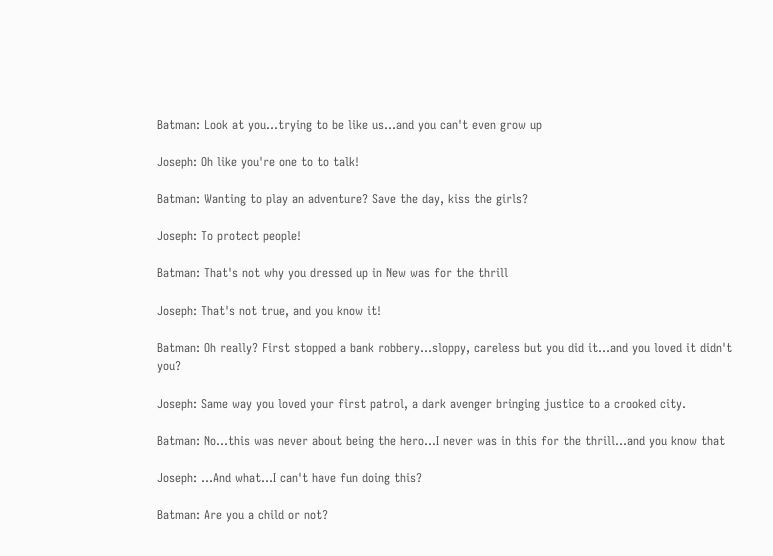Batman: Look at you...trying to be like us...and you can't even grow up

Joseph: Oh like you're one to to talk!

Batman: Wanting to play an adventure? Save the day, kiss the girls?

Joseph: To protect people!

Batman: That's not why you dressed up in New was for the thrill

Joseph: That's not true, and you know it!

Batman: Oh really? First stopped a bank robbery...sloppy, careless but you did it...and you loved it didn't you?

Joseph: Same way you loved your first patrol, a dark avenger bringing justice to a crooked city.

Batman: No...this was never about being the hero...I never was in this for the thrill...and you know that

Joseph: ...And what...I can't have fun doing this?

Batman: Are you a child or not?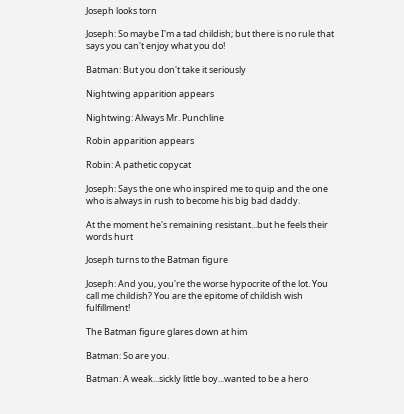Joseph looks torn

Joseph: So maybe I'm a tad childish; but there is no rule that says you can't enjoy what you do!

Batman: But you don't take it seriously

Nightwing apparition appears

Nightwing: Always Mr. Punchline

Robin apparition appears

Robin: A pathetic copycat

Joseph: Says the one who inspired me to quip and the one who is always in rush to become his big bad daddy.

At the moment he's remaining resistant...but he feels their words hurt

Joseph turns to the Batman figure

Joseph: And you, you're the worse hypocrite of the lot. You call me childish? You are the epitome of childish wish fulfillment!

The Batman figure glares down at him

Batman: So are you.

Batman: A weak...sickly little boy...wanted to be a hero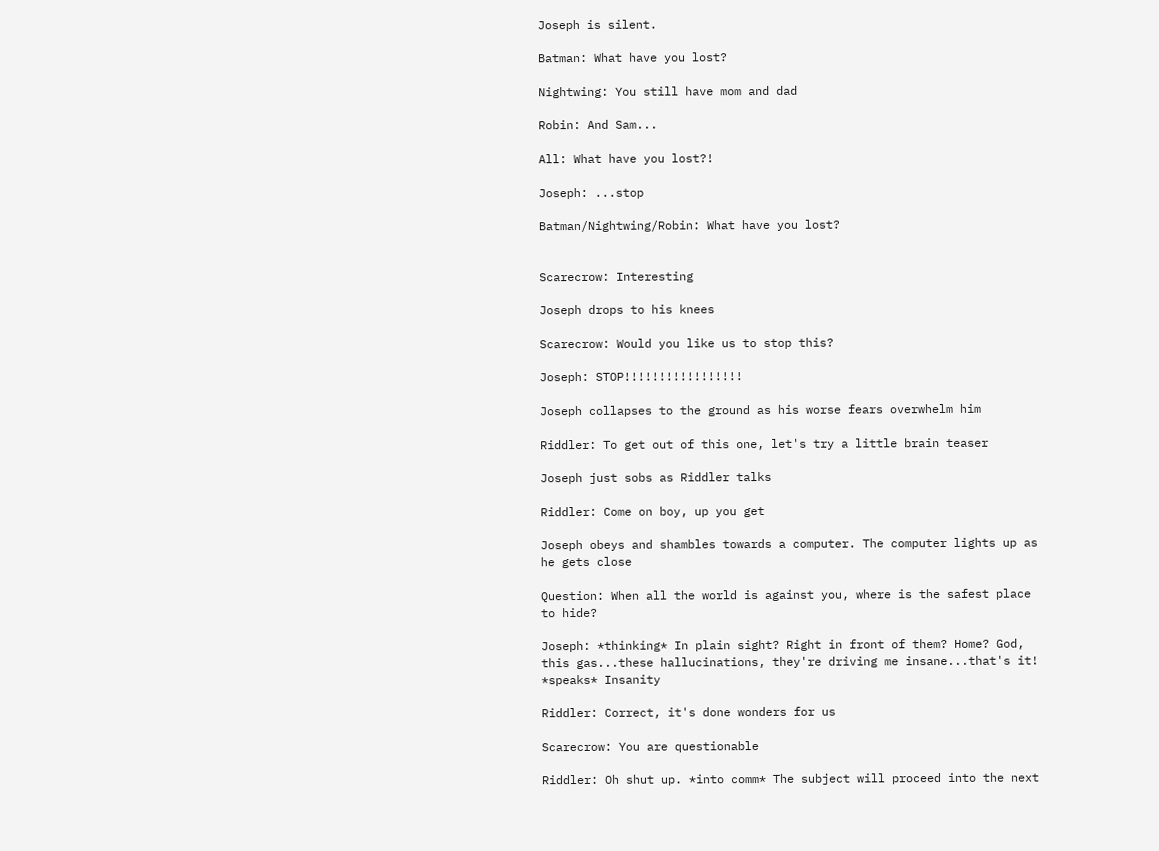Joseph is silent.

Batman: What have you lost?

Nightwing: You still have mom and dad

Robin: And Sam...

All: What have you lost?!

Joseph: ...stop

Batman/Nightwing/Robin: What have you lost?


Scarecrow: Interesting

Joseph drops to his knees

Scarecrow: Would you like us to stop this?

Joseph: STOP!!!!!!!!!!!!!!!!!

Joseph collapses to the ground as his worse fears overwhelm him

Riddler: To get out of this one, let's try a little brain teaser

Joseph just sobs as Riddler talks

Riddler: Come on boy, up you get

Joseph obeys and shambles towards a computer. The computer lights up as he gets close

Question: When all the world is against you, where is the safest place to hide?

Joseph: *thinking* In plain sight? Right in front of them? Home? God, this gas...these hallucinations, they're driving me insane...that's it! *speaks* Insanity

Riddler: Correct, it's done wonders for us

Scarecrow: You are questionable

Riddler: Oh shut up. *into comm* The subject will proceed into the next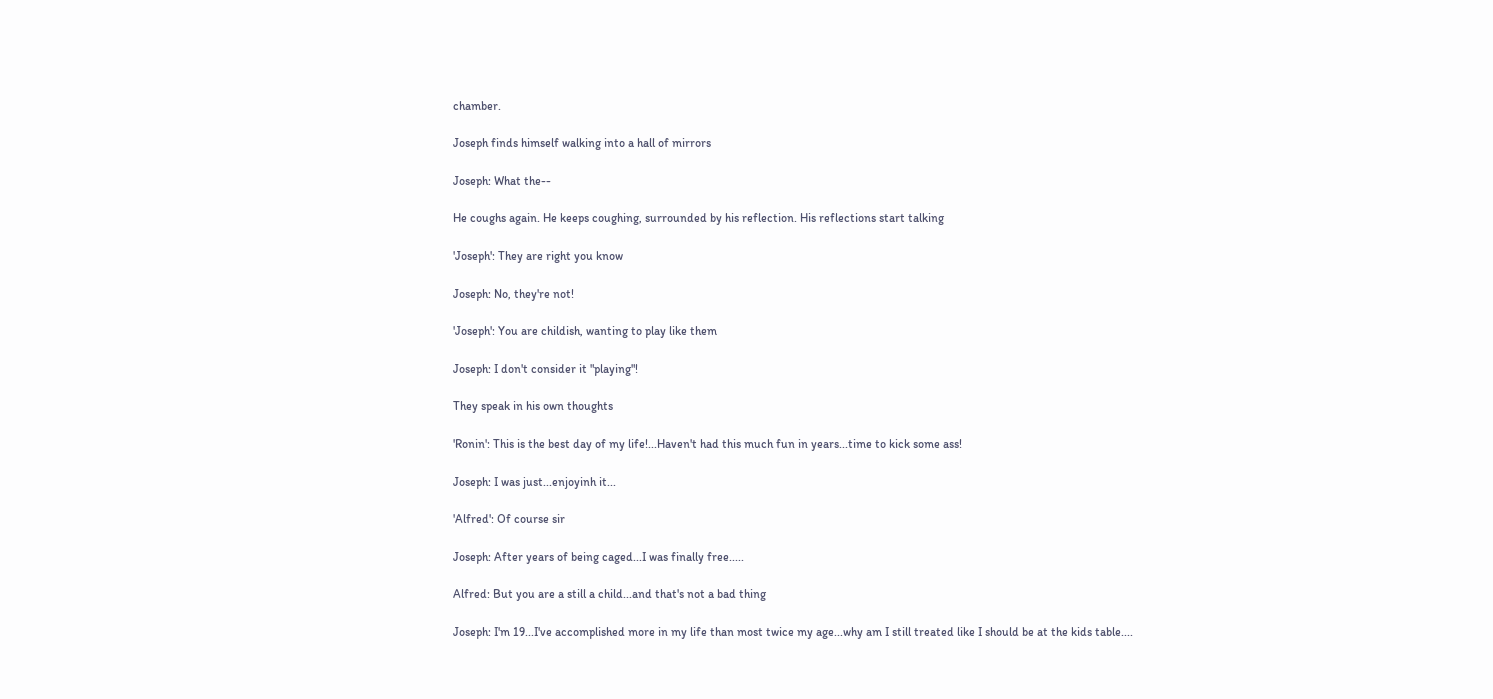chamber.

Joseph finds himself walking into a hall of mirrors

Joseph: What the--

He coughs again. He keeps coughing, surrounded by his reflection. His reflections start talking

'Joseph': They are right you know

Joseph: No, they're not!

'Joseph': You are childish, wanting to play like them

Joseph: I don't consider it "playing"!

They speak in his own thoughts

'Ronin': This is the best day of my life!...Haven't had this much fun in years...time to kick some ass!

Joseph: I was just...enjoyinh it...

'Alfred': Of course sir

Joseph: After years of being caged...I was finally free.....

Alfred: But you are a still a child...and that's not a bad thing

Joseph: I'm 19...I've accomplished more in my life than most twice my age...why am I still treated like I should be at the kids table....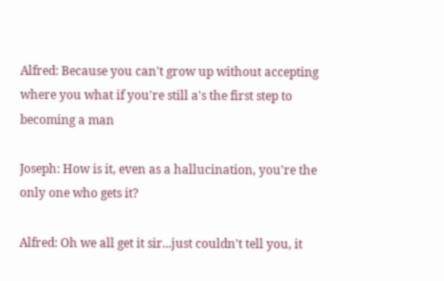Alfred: Because you can't grow up without accepting where you what if you're still a's the first step to becoming a man

Joseph: How is it, even as a hallucination, you're the only one who gets it?

Alfred: Oh we all get it sir...just couldn't tell you, it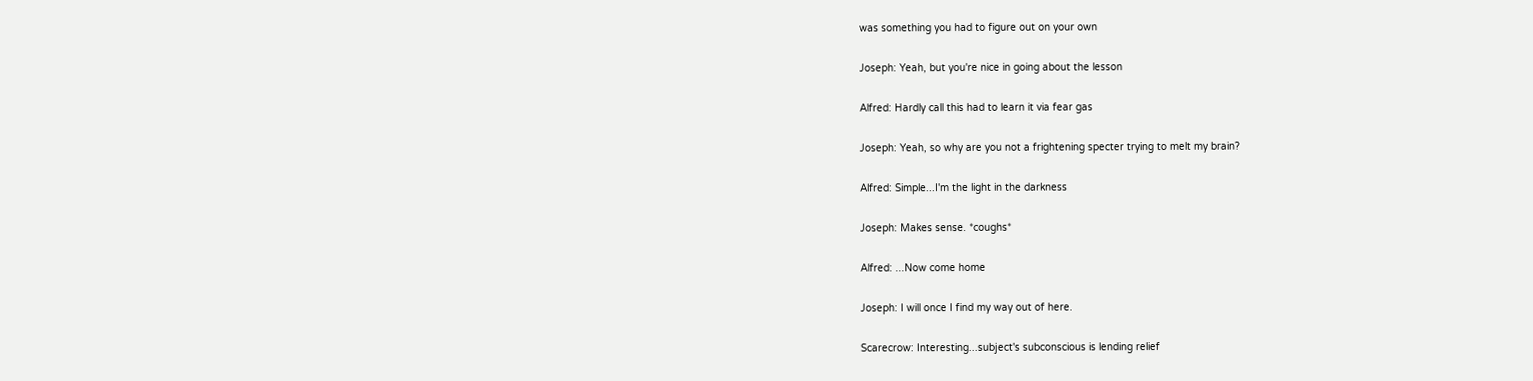was something you had to figure out on your own

Joseph: Yeah, but you're nice in going about the lesson

Alfred: Hardly call this had to learn it via fear gas

Joseph: Yeah, so why are you not a frightening specter trying to melt my brain?

Alfred: Simple...I'm the light in the darkness

Joseph: Makes sense. *coughs*

Alfred: ...Now come home

Joseph: I will once I find my way out of here.

Scarecrow: Interesting...subject's subconscious is lending relief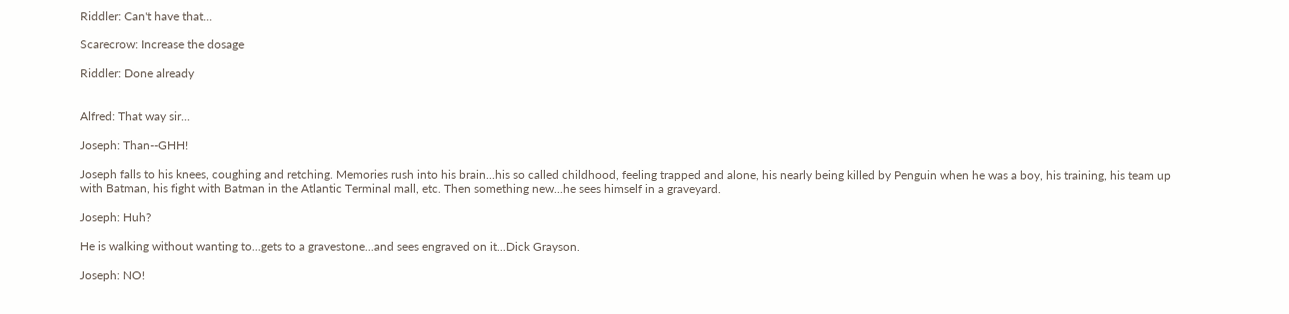Riddler: Can't have that...

Scarecrow: Increase the dosage

Riddler: Done already


Alfred: That way sir...

Joseph: Than--GHH!

Joseph falls to his knees, coughing and retching. Memories rush into his brain...his so called childhood, feeling trapped and alone, his nearly being killed by Penguin when he was a boy, his training, his team up with Batman, his fight with Batman in the Atlantic Terminal mall, etc. Then something new...he sees himself in a graveyard.

Joseph: Huh?

He is walking without wanting to...gets to a gravestone...and sees engraved on it...Dick Grayson.

Joseph: NO!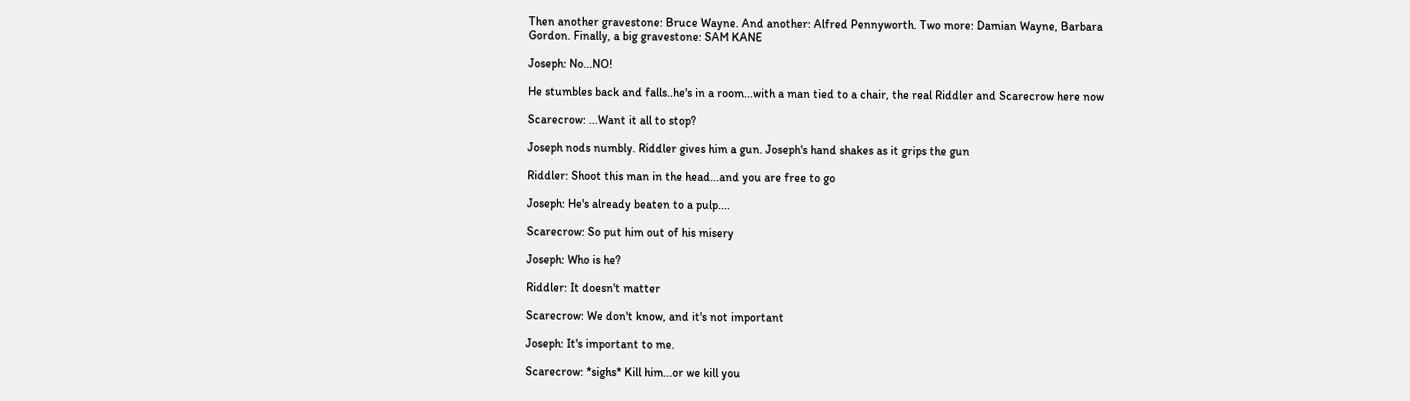Then another gravestone: Bruce Wayne. And another: Alfred Pennyworth. Two more: Damian Wayne, Barbara Gordon. Finally, a big gravestone: SAM KANE

Joseph: No...NO!

He stumbles back and falls..he's in a room...with a man tied to a chair, the real Riddler and Scarecrow here now

Scarecrow: ...Want it all to stop?

Joseph nods numbly. Riddler gives him a gun. Joseph's hand shakes as it grips the gun

Riddler: Shoot this man in the head...and you are free to go

Joseph: He's already beaten to a pulp....

Scarecrow: So put him out of his misery

Joseph: Who is he?

Riddler: It doesn't matter

Scarecrow: We don't know, and it's not important

Joseph: It's important to me.

Scarecrow: *sighs* Kill him...or we kill you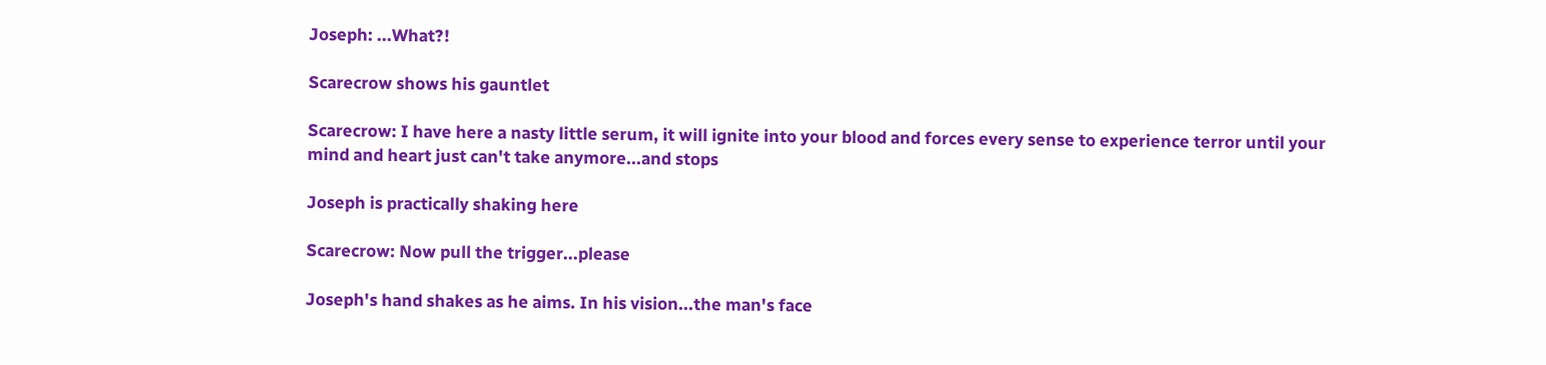Joseph: ...What?!

Scarecrow shows his gauntlet

Scarecrow: I have here a nasty little serum, it will ignite into your blood and forces every sense to experience terror until your mind and heart just can't take anymore...and stops

Joseph is practically shaking here

Scarecrow: Now pull the trigger...please

Joseph's hand shakes as he aims. In his vision...the man's face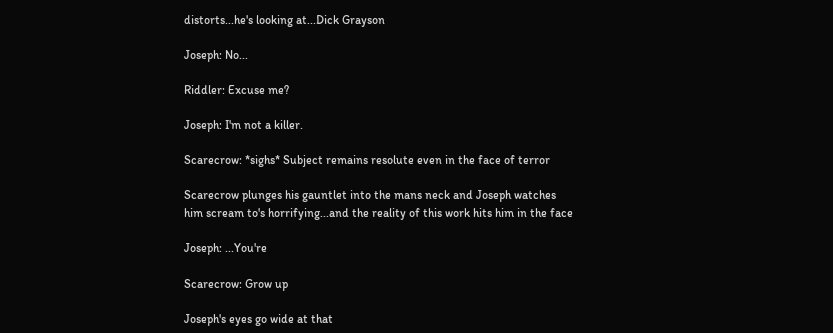distorts...he's looking at...Dick Grayson

Joseph: No...

Riddler: Excuse me?

Joseph: I'm not a killer.

Scarecrow: *sighs* Subject remains resolute even in the face of terror

Scarecrow plunges his gauntlet into the mans neck and Joseph watches him scream to's horrifying...and the reality of this work hits him in the face

Joseph: ...You're

Scarecrow: Grow up

Joseph's eyes go wide at that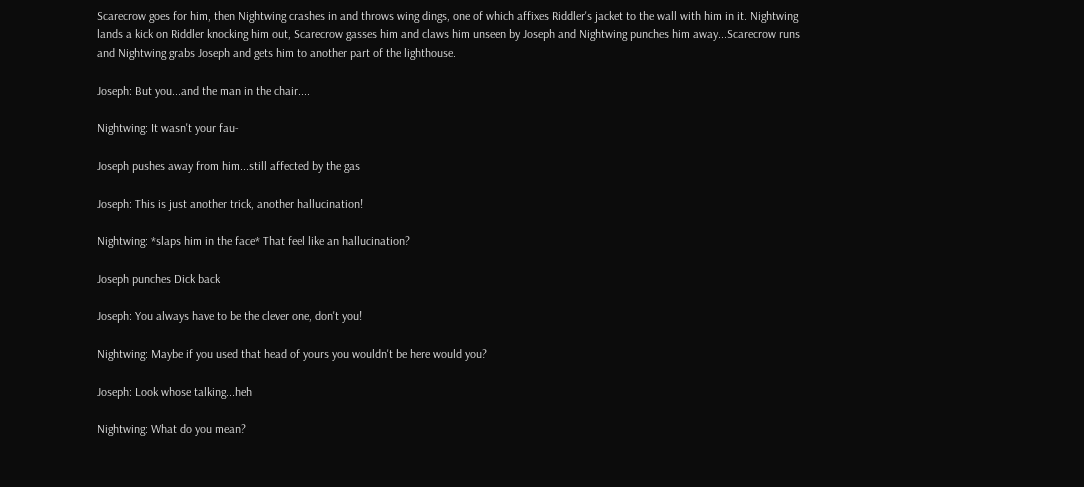Scarecrow goes for him, then Nightwing crashes in and throws wing dings, one of which affixes Riddler's jacket to the wall with him in it. Nightwing lands a kick on Riddler knocking him out, Scarecrow gasses him and claws him unseen by Joseph and Nightwing punches him away...Scarecrow runs and Nightwing grabs Joseph and gets him to another part of the lighthouse.

Joseph: But you...and the man in the chair....

Nightwing: It wasn't your fau-

Joseph pushes away from him...still affected by the gas

Joseph: This is just another trick, another hallucination!

Nightwing: *slaps him in the face* That feel like an hallucination?

Joseph punches Dick back

Joseph: You always have to be the clever one, don't you!

Nightwing: Maybe if you used that head of yours you wouldn't be here would you?

Joseph: Look whose talking...heh

Nightwing: What do you mean?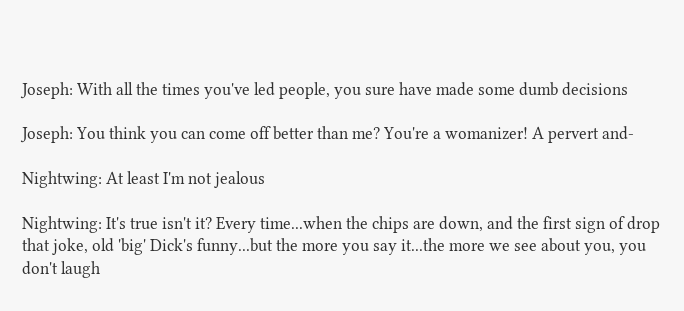Joseph: With all the times you've led people, you sure have made some dumb decisions

Joseph: You think you can come off better than me? You're a womanizer! A pervert and-

Nightwing: At least I'm not jealous

Nightwing: It's true isn't it? Every time...when the chips are down, and the first sign of drop that joke, old 'big' Dick's funny...but the more you say it...the more we see about you, you don't laugh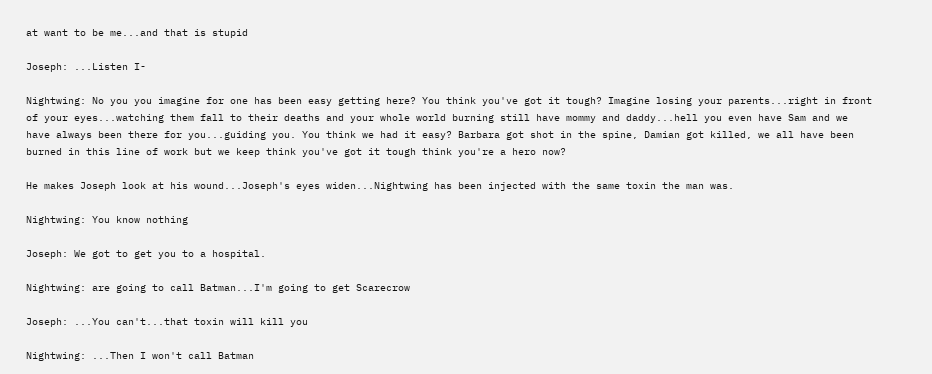at want to be me...and that is stupid

Joseph: ...Listen I-

Nightwing: No you you imagine for one has been easy getting here? You think you've got it tough? Imagine losing your parents...right in front of your eyes...watching them fall to their deaths and your whole world burning still have mommy and daddy...hell you even have Sam and we have always been there for you...guiding you. You think we had it easy? Barbara got shot in the spine, Damian got killed, we all have been burned in this line of work but we keep think you've got it tough think you're a hero now?

He makes Joseph look at his wound...Joseph's eyes widen...Nightwing has been injected with the same toxin the man was.

Nightwing: You know nothing

Joseph: We got to get you to a hospital.

Nightwing: are going to call Batman...I'm going to get Scarecrow

Joseph: ...You can't...that toxin will kill you

Nightwing: ...Then I won't call Batman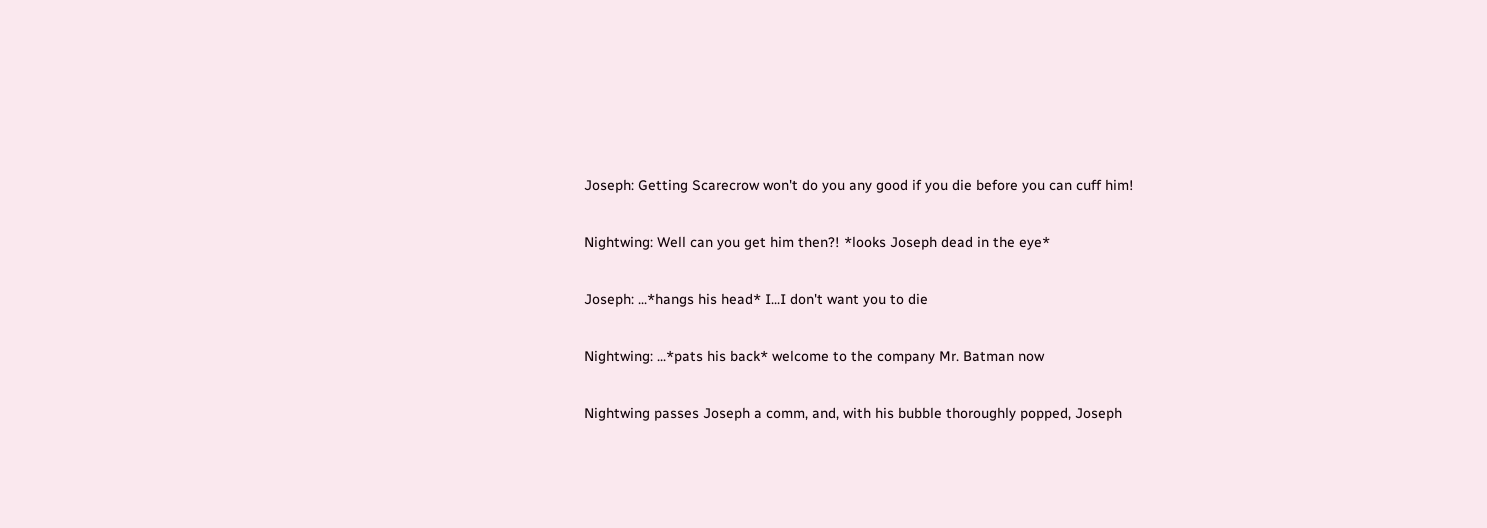Joseph: Getting Scarecrow won't do you any good if you die before you can cuff him!

Nightwing: Well can you get him then?! *looks Joseph dead in the eye*

Joseph: ...*hangs his head* I...I don't want you to die

Nightwing: ...*pats his back* welcome to the company Mr. Batman now

Nightwing passes Joseph a comm, and, with his bubble thoroughly popped, Joseph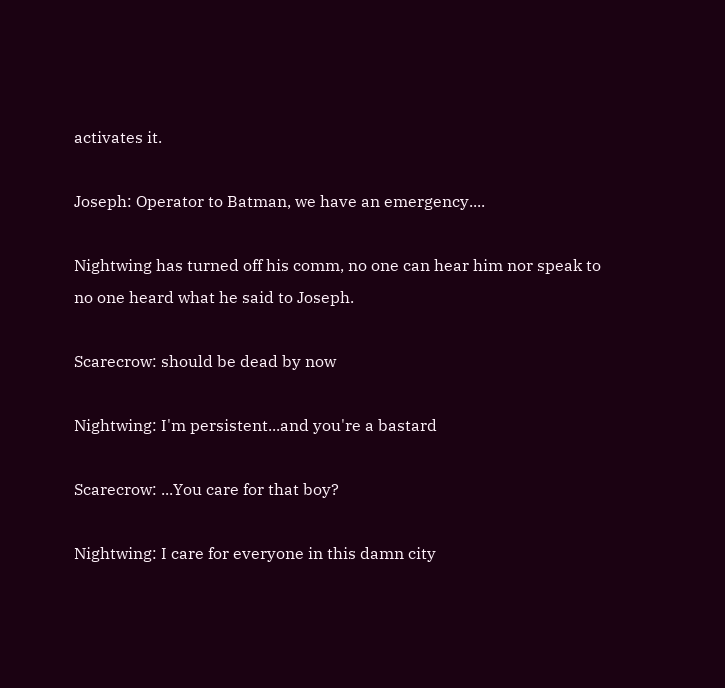activates it.

Joseph: Operator to Batman, we have an emergency....

Nightwing has turned off his comm, no one can hear him nor speak to no one heard what he said to Joseph.

Scarecrow: should be dead by now

Nightwing: I'm persistent...and you're a bastard

Scarecrow: ...You care for that boy?

Nightwing: I care for everyone in this damn city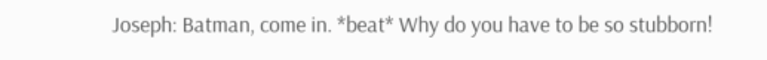Joseph: Batman, come in. *beat* Why do you have to be so stubborn!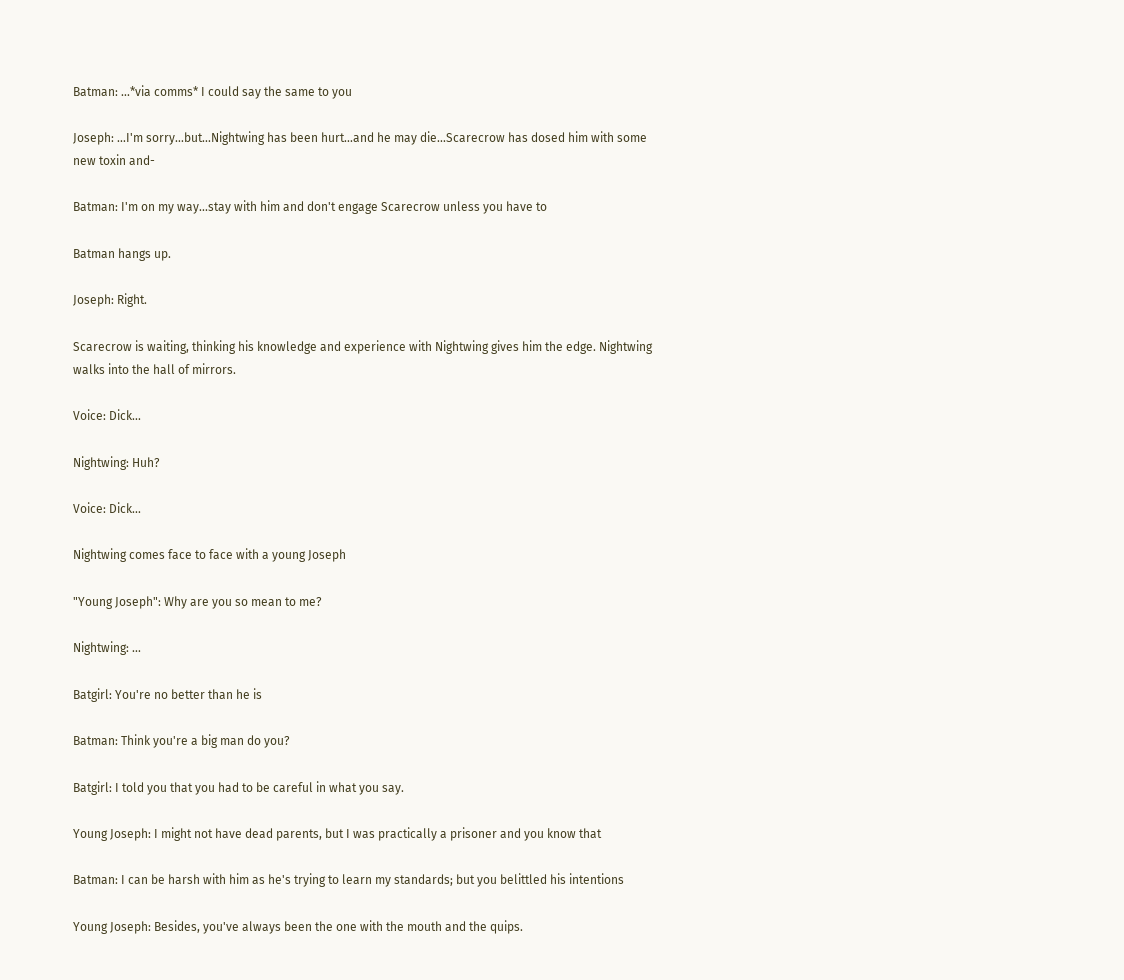Batman: ...*via comms* I could say the same to you

Joseph: ...I'm sorry...but...Nightwing has been hurt...and he may die...Scarecrow has dosed him with some new toxin and-

Batman: I'm on my way...stay with him and don't engage Scarecrow unless you have to

Batman hangs up.

Joseph: Right.

Scarecrow is waiting, thinking his knowledge and experience with Nightwing gives him the edge. Nightwing walks into the hall of mirrors.

Voice: Dick...

Nightwing: Huh?

Voice: Dick...

Nightwing comes face to face with a young Joseph

"Young Joseph": Why are you so mean to me?

Nightwing: ...

Batgirl: You're no better than he is

Batman: Think you're a big man do you?

Batgirl: I told you that you had to be careful in what you say.

Young Joseph: I might not have dead parents, but I was practically a prisoner and you know that

Batman: I can be harsh with him as he's trying to learn my standards; but you belittled his intentions

Young Joseph: Besides, you've always been the one with the mouth and the quips.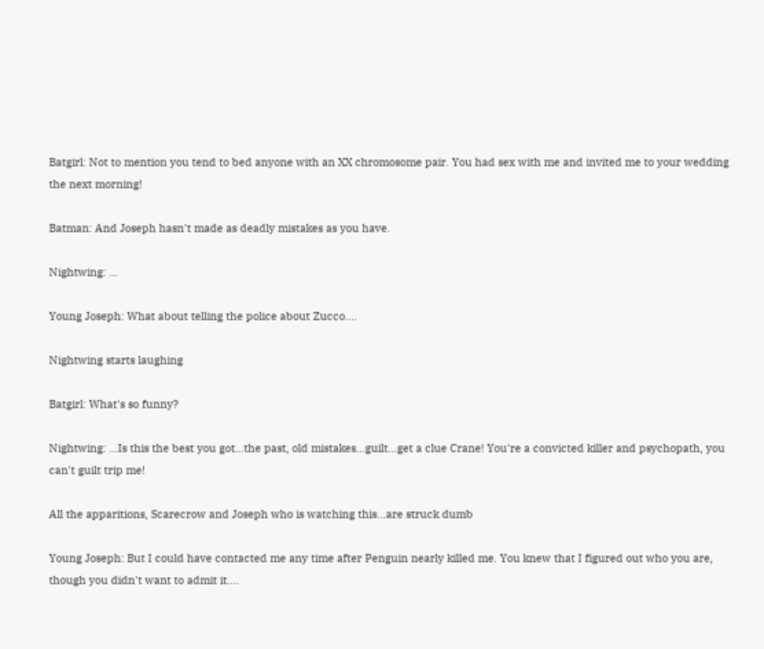Batgirl: Not to mention you tend to bed anyone with an XX chromosome pair. You had sex with me and invited me to your wedding the next morning!

Batman: And Joseph hasn't made as deadly mistakes as you have.

Nightwing: ...

Young Joseph: What about telling the police about Zucco....

Nightwing starts laughing

Batgirl: What's so funny?

Nightwing: ...Is this the best you got...the past, old mistakes...guilt...get a clue Crane! You're a convicted killer and psychopath, you can't guilt trip me!

All the apparitions, Scarecrow and Joseph who is watching this...are struck dumb

Young Joseph: But I could have contacted me any time after Penguin nearly killed me. You knew that I figured out who you are, though you didn't want to admit it....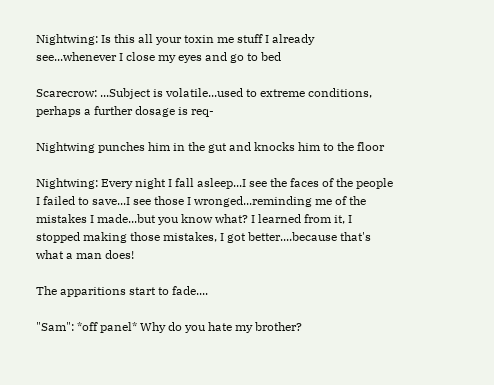Nightwing: Is this all your toxin me stuff I already see...whenever I close my eyes and go to bed

Scarecrow: ...Subject is volatile...used to extreme conditions, perhaps a further dosage is req-

Nightwing punches him in the gut and knocks him to the floor

Nightwing: Every night I fall asleep...I see the faces of the people I failed to save...I see those I wronged...reminding me of the mistakes I made...but you know what? I learned from it, I stopped making those mistakes, I got better....because that's what a man does!

The apparitions start to fade....

"Sam": *off panel* Why do you hate my brother?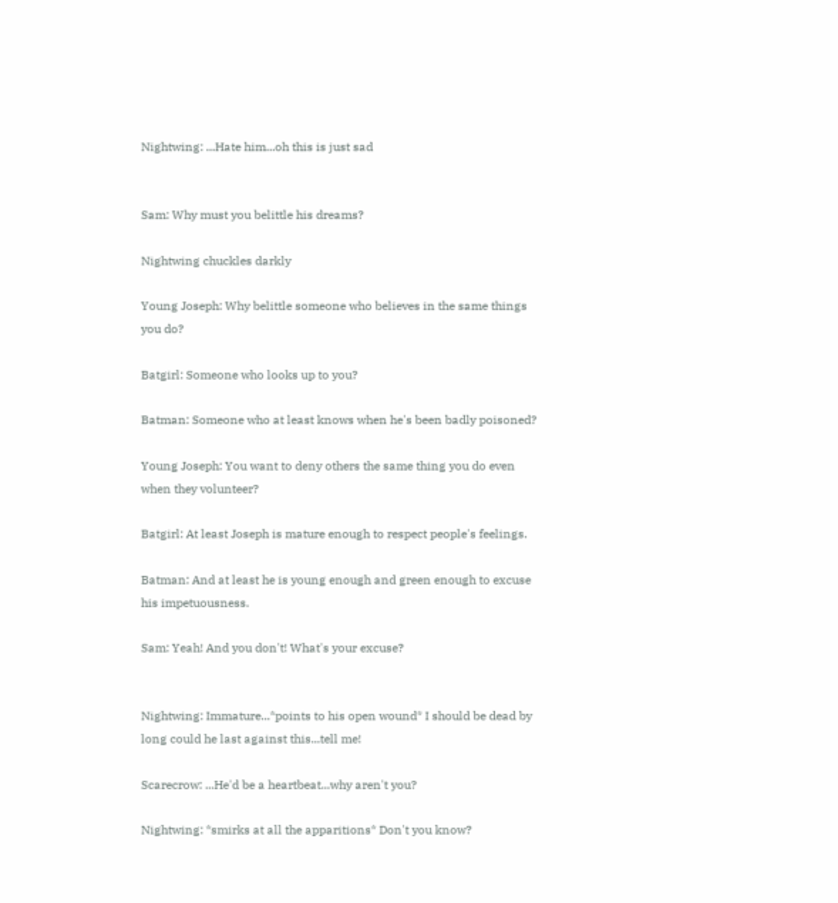Nightwing: ...Hate him...oh this is just sad


Sam: Why must you belittle his dreams?

Nightwing chuckles darkly

Young Joseph: Why belittle someone who believes in the same things you do?

Batgirl: Someone who looks up to you?

Batman: Someone who at least knows when he's been badly poisoned?

Young Joseph: You want to deny others the same thing you do even when they volunteer?

Batgirl: At least Joseph is mature enough to respect people's feelings.

Batman: And at least he is young enough and green enough to excuse his impetuousness.

Sam: Yeah! And you don't! What's your excuse?


Nightwing: Immature...*points to his open wound* I should be dead by long could he last against this...tell me!

Scarecrow: ...He'd be a heartbeat...why aren't you?

Nightwing: *smirks at all the apparitions* Don't you know?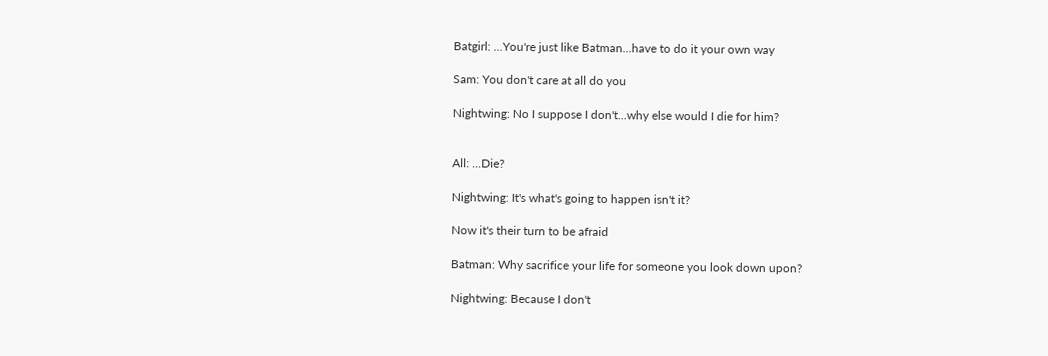Batgirl: ...You're just like Batman...have to do it your own way

Sam: You don't care at all do you

Nightwing: No I suppose I don't...why else would I die for him?


All: ...Die?

Nightwing: It's what's going to happen isn't it?

Now it's their turn to be afraid

Batman: Why sacrifice your life for someone you look down upon?

Nightwing: Because I don't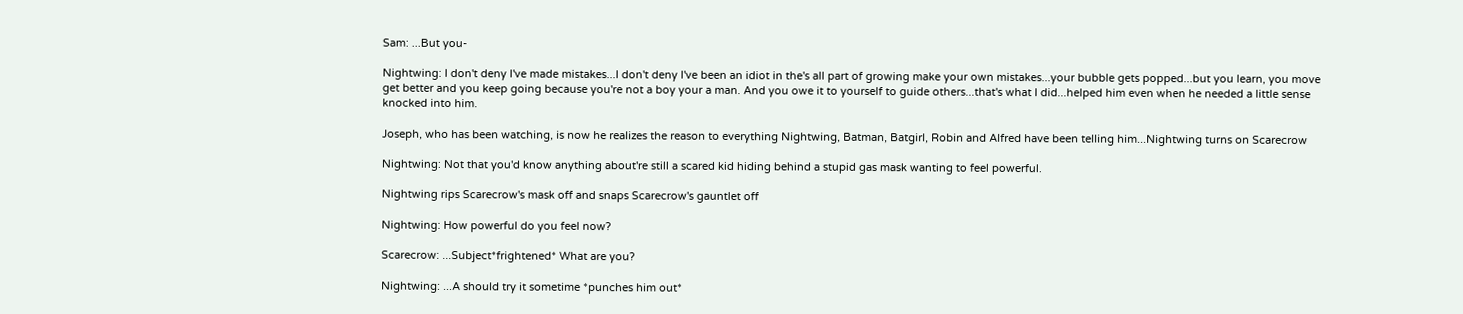Sam: ...But you-

Nightwing: I don't deny I've made mistakes...I don't deny I've been an idiot in the's all part of growing make your own mistakes...your bubble gets popped...but you learn, you move get better and you keep going because you're not a boy your a man. And you owe it to yourself to guide others...that's what I did...helped him even when he needed a little sense knocked into him.

Joseph, who has been watching, is now he realizes the reason to everything Nightwing, Batman, Batgirl, Robin and Alfred have been telling him...Nightwing turns on Scarecrow

Nightwing: Not that you'd know anything about're still a scared kid hiding behind a stupid gas mask wanting to feel powerful.

Nightwing rips Scarecrow's mask off and snaps Scarecrow's gauntlet off

Nightwing: How powerful do you feel now?

Scarecrow: ...Subject*frightened* What are you?

Nightwing: ...A should try it sometime *punches him out*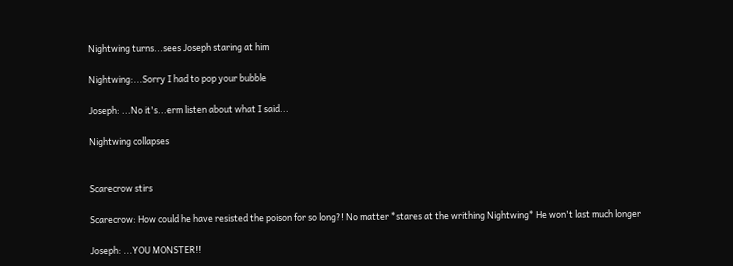Nightwing turns...sees Joseph staring at him

Nightwing:...Sorry I had to pop your bubble

Joseph: ...No it's...erm listen about what I said...

Nightwing collapses


Scarecrow stirs

Scarecrow: How could he have resisted the poison for so long?! No matter *stares at the writhing Nightwing* He won't last much longer

Joseph: ...YOU MONSTER!!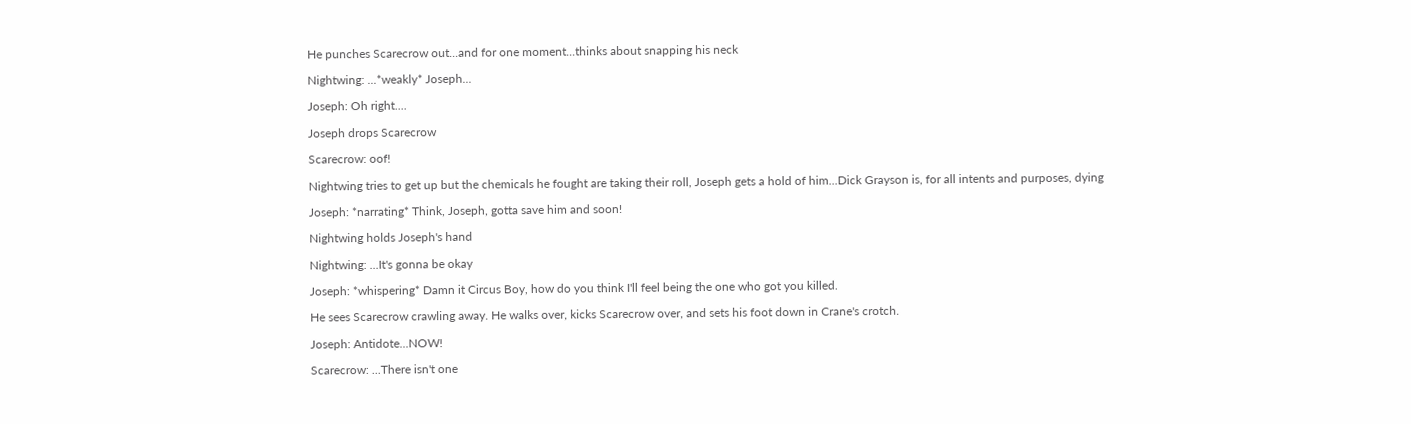He punches Scarecrow out...and for one moment...thinks about snapping his neck

Nightwing: ...*weakly* Joseph...

Joseph: Oh right....

Joseph drops Scarecrow

Scarecrow: oof!

Nightwing tries to get up but the chemicals he fought are taking their roll, Joseph gets a hold of him...Dick Grayson is, for all intents and purposes, dying

Joseph: *narrating* Think, Joseph, gotta save him and soon!

Nightwing holds Joseph's hand

Nightwing: ...It's gonna be okay

Joseph: *whispering* Damn it Circus Boy, how do you think I'll feel being the one who got you killed.

He sees Scarecrow crawling away. He walks over, kicks Scarecrow over, and sets his foot down in Crane's crotch.

Joseph: Antidote...NOW!

Scarecrow: ...There isn't one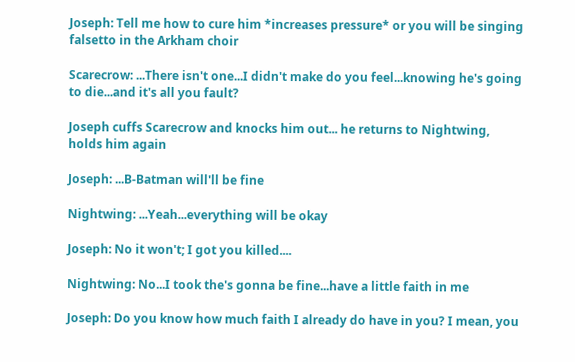Joseph: Tell me how to cure him *increases pressure* or you will be singing falsetto in the Arkham choir

Scarecrow: ...There isn't one...I didn't make do you feel...knowing he's going to die...and it's all you fault?

Joseph cuffs Scarecrow and knocks him out... he returns to Nightwing, holds him again

Joseph: ...B-Batman will'll be fine

Nightwing: ...Yeah...everything will be okay

Joseph: No it won't; I got you killed....

Nightwing: No...I took the's gonna be fine...have a little faith in me

Joseph: Do you know how much faith I already do have in you? I mean, you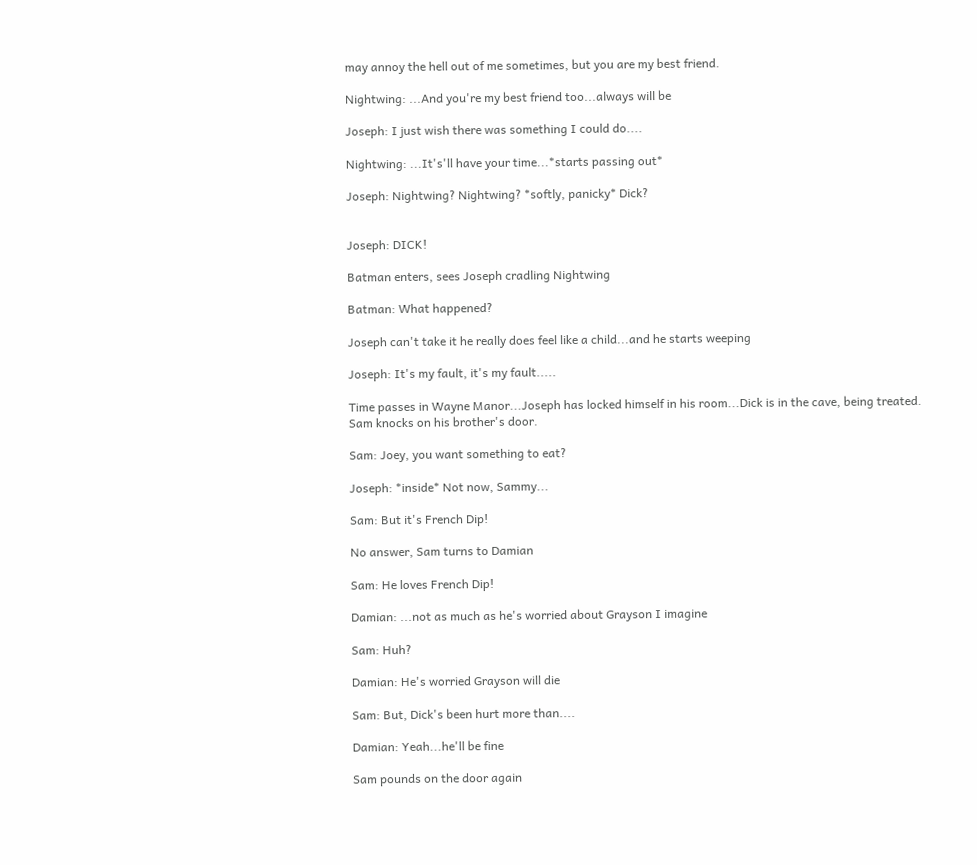may annoy the hell out of me sometimes, but you are my best friend.

Nightwing: ...And you're my best friend too...always will be

Joseph: I just wish there was something I could do....

Nightwing: ...It's'll have your time...*starts passing out*

Joseph: Nightwing? Nightwing? *softly, panicky* Dick?


Joseph: DICK!

Batman enters, sees Joseph cradling Nightwing

Batman: What happened?

Joseph can't take it he really does feel like a child...and he starts weeping

Joseph: It's my fault, it's my fault.....

Time passes in Wayne Manor...Joseph has locked himself in his room...Dick is in the cave, being treated.
Sam knocks on his brother's door.

Sam: Joey, you want something to eat?

Joseph: *inside* Not now, Sammy...

Sam: But it's French Dip!

No answer, Sam turns to Damian

Sam: He loves French Dip!

Damian: ...not as much as he's worried about Grayson I imagine

Sam: Huh?

Damian: He's worried Grayson will die

Sam: But, Dick's been hurt more than....

Damian: Yeah...he'll be fine

Sam pounds on the door again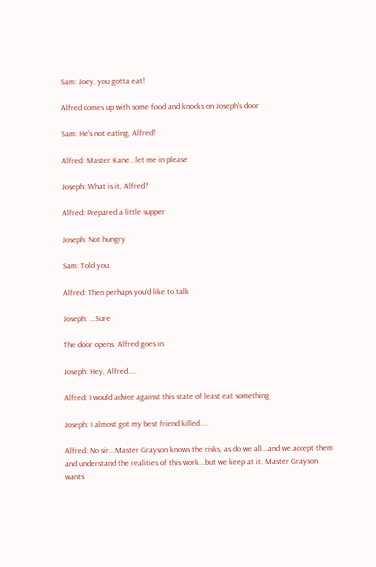Sam: Joey, you gotta eat!

Alfred comes up with some food and knocks on Joseph's door

Sam: He's not eating, Alfred!

Alfred: Master Kane...let me in please

Joseph: What is it, Alfred?

Alfred: Prepared a little supper

Joseph: Not hungry

Sam: Told you.

Alfred: Then perhaps you'd like to talk

Joseph: ...Sure

The door opens. Alfred goes in

Joseph: Hey, Alfred....

Alfred: I would advice against this state of least eat something

Joseph: I almost got my best friend killed....

Alfred: No sir...Master Grayson knows the risks, as do we all...and we accept them and understand the realities of this work...but we keep at it. Master Grayson wants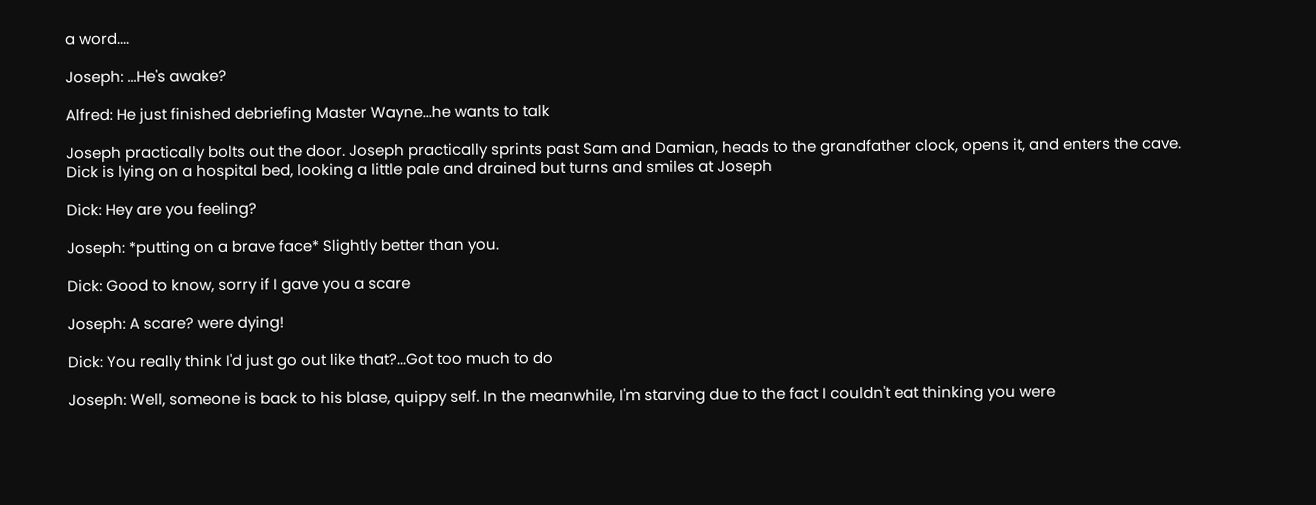a word....

Joseph: ...He's awake?

Alfred: He just finished debriefing Master Wayne...he wants to talk

Joseph practically bolts out the door. Joseph practically sprints past Sam and Damian, heads to the grandfather clock, opens it, and enters the cave.
Dick is lying on a hospital bed, looking a little pale and drained but turns and smiles at Joseph

Dick: Hey are you feeling?

Joseph: *putting on a brave face* Slightly better than you.

Dick: Good to know, sorry if I gave you a scare

Joseph: A scare? were dying!

Dick: You really think I'd just go out like that?...Got too much to do

Joseph: Well, someone is back to his blase, quippy self. In the meanwhile, I'm starving due to the fact I couldn't eat thinking you were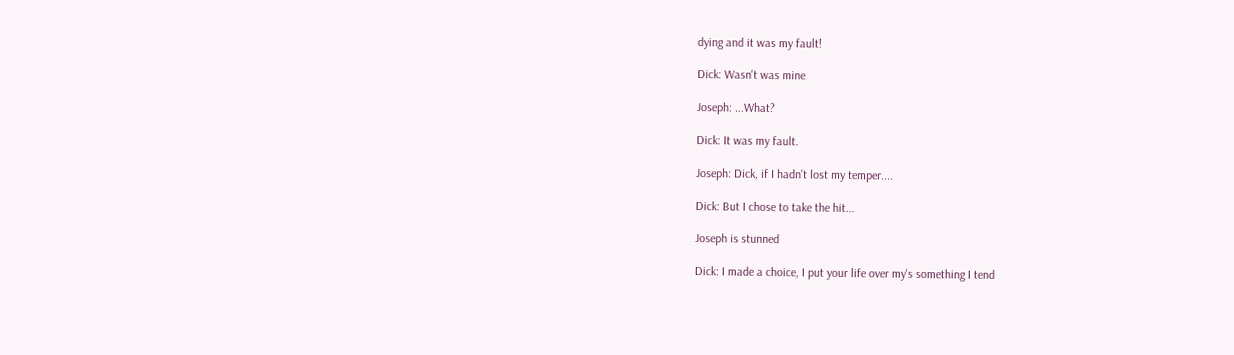dying and it was my fault!

Dick: Wasn't was mine

Joseph: ...What?

Dick: It was my fault.

Joseph: Dick, if I hadn't lost my temper....

Dick: But I chose to take the hit...

Joseph is stunned

Dick: I made a choice, I put your life over my's something I tend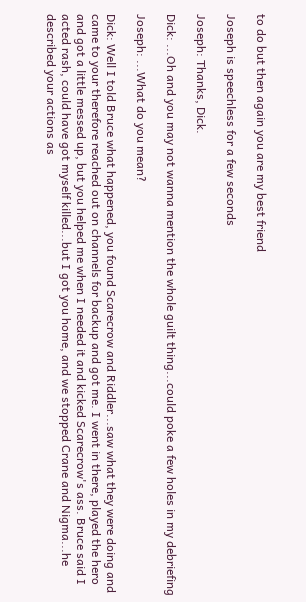to do but then again you are my best friend

Joseph is speechless for a few seconds

Joseph: Thanks, Dick.

Dick: ...Oh and you may not wanna mention the whole guilt thing...could poke a few holes in my debriefing

Joseph: ...What do you mean?

Dick: Well I told Bruce what happened, you found Scarecrow and Riddler...saw what they were doing and came to your therefore reached out on channels for backup and got me. I went in there, played the hero and got a little messed up, but you helped me when I needed it and kicked Scarecrow's ass. Bruce said I acted rash, could have got myself killed...but I got you home, and we stopped Crane and Nigma...he described your actions as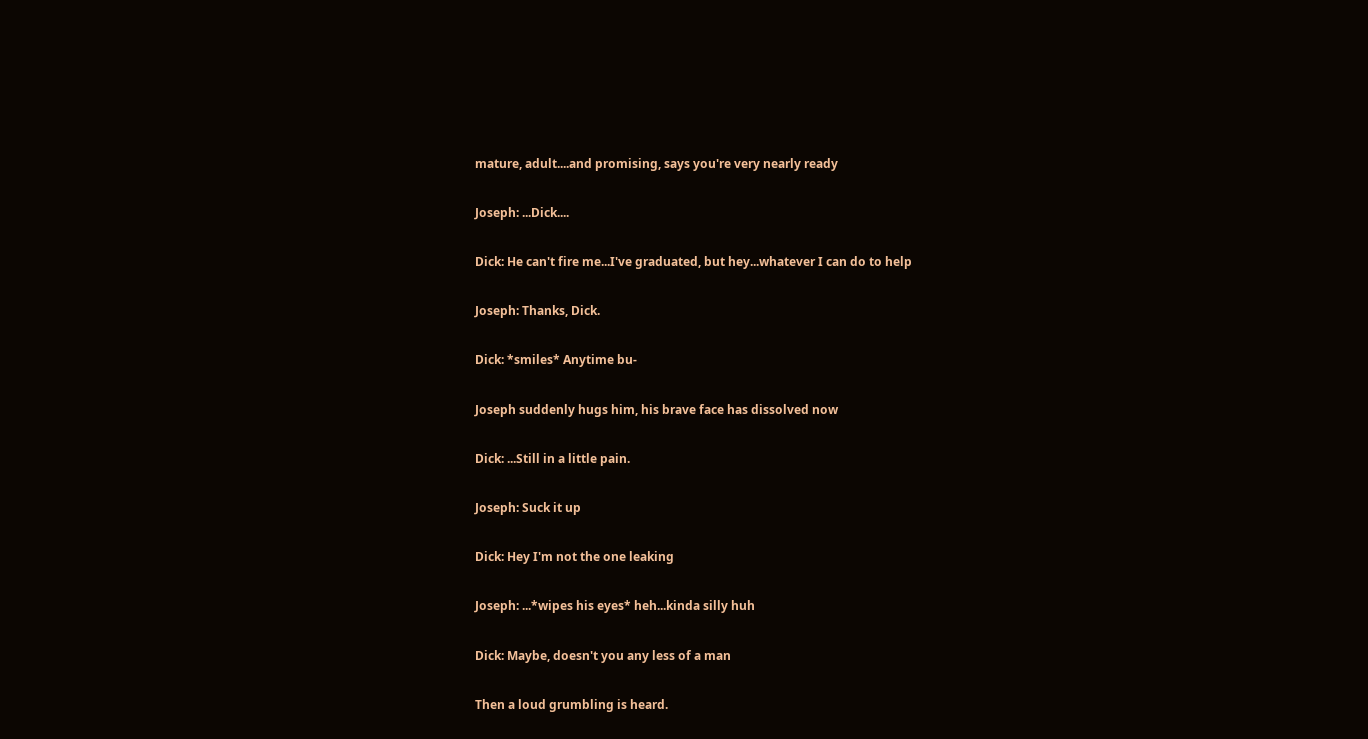mature, adult....and promising, says you're very nearly ready

Joseph: ...Dick....

Dick: He can't fire me...I've graduated, but hey...whatever I can do to help

Joseph: Thanks, Dick.

Dick: *smiles* Anytime bu-

Joseph suddenly hugs him, his brave face has dissolved now

Dick: ...Still in a little pain.

Joseph: Suck it up

Dick: Hey I'm not the one leaking

Joseph: ...*wipes his eyes* heh...kinda silly huh

Dick: Maybe, doesn't you any less of a man

Then a loud grumbling is heard.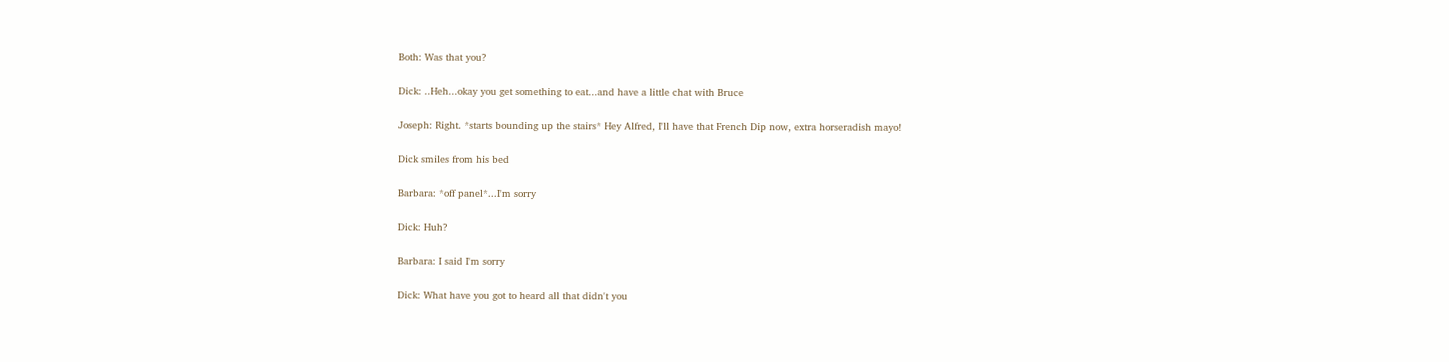Both: Was that you?

Dick: ..Heh...okay you get something to eat...and have a little chat with Bruce

Joseph: Right. *starts bounding up the stairs* Hey Alfred, I'll have that French Dip now, extra horseradish mayo!

Dick smiles from his bed

Barbara: *off panel*...I'm sorry

Dick: Huh?

Barbara: I said I'm sorry

Dick: What have you got to heard all that didn't you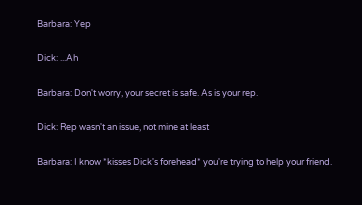Barbara: Yep

Dick: ...Ah

Barbara: Don't worry, your secret is safe. As is your rep.

Dick: Rep wasn't an issue, not mine at least

Barbara: I know *kisses Dick's forehead* you're trying to help your friend.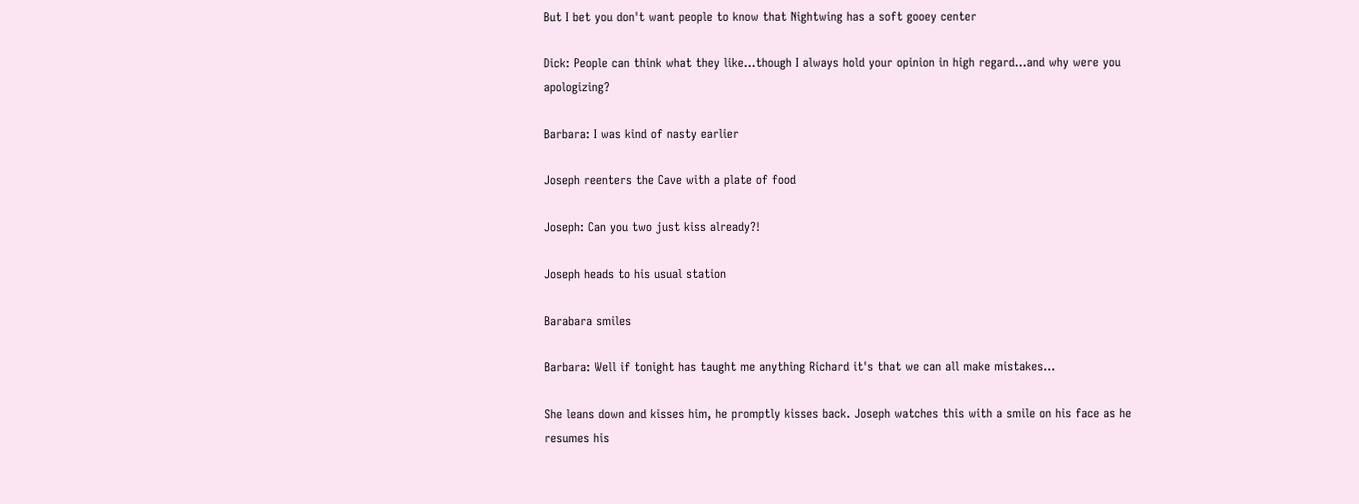But I bet you don't want people to know that Nightwing has a soft gooey center

Dick: People can think what they like...though I always hold your opinion in high regard...and why were you apologizing?

Barbara: I was kind of nasty earlier

Joseph reenters the Cave with a plate of food

Joseph: Can you two just kiss already?!

Joseph heads to his usual station

Barabara smiles

Barbara: Well if tonight has taught me anything Richard it's that we can all make mistakes...

She leans down and kisses him, he promptly kisses back. Joseph watches this with a smile on his face as he resumes his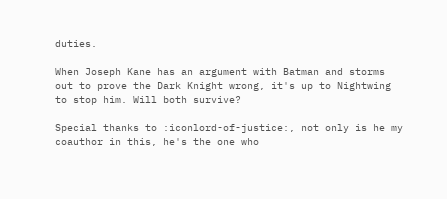duties.

When Joseph Kane has an argument with Batman and storms out to prove the Dark Knight wrong, it's up to Nightwing to stop him. Will both survive?

Special thanks to :iconlord-of-justice:, not only is he my coauthor in this, he's the one who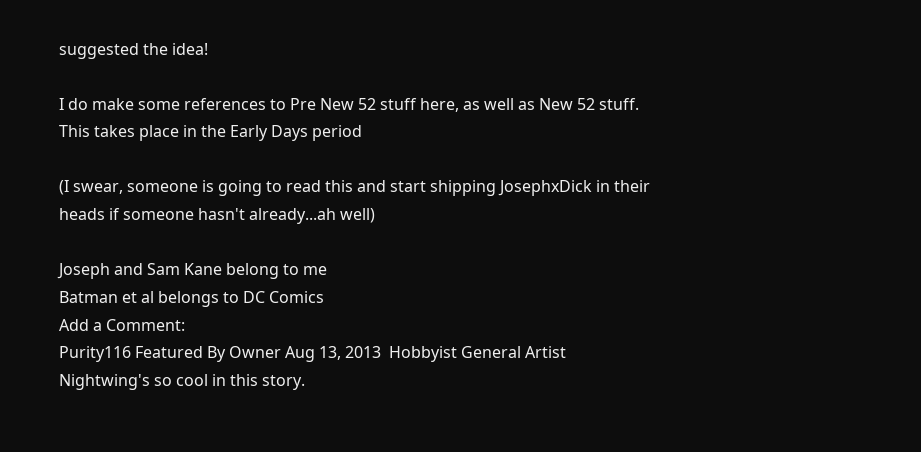suggested the idea!

I do make some references to Pre New 52 stuff here, as well as New 52 stuff. This takes place in the Early Days period

(I swear, someone is going to read this and start shipping JosephxDick in their heads if someone hasn't already...ah well)

Joseph and Sam Kane belong to me
Batman et al belongs to DC Comics
Add a Comment:
Purity116 Featured By Owner Aug 13, 2013  Hobbyist General Artist
Nightwing's so cool in this story.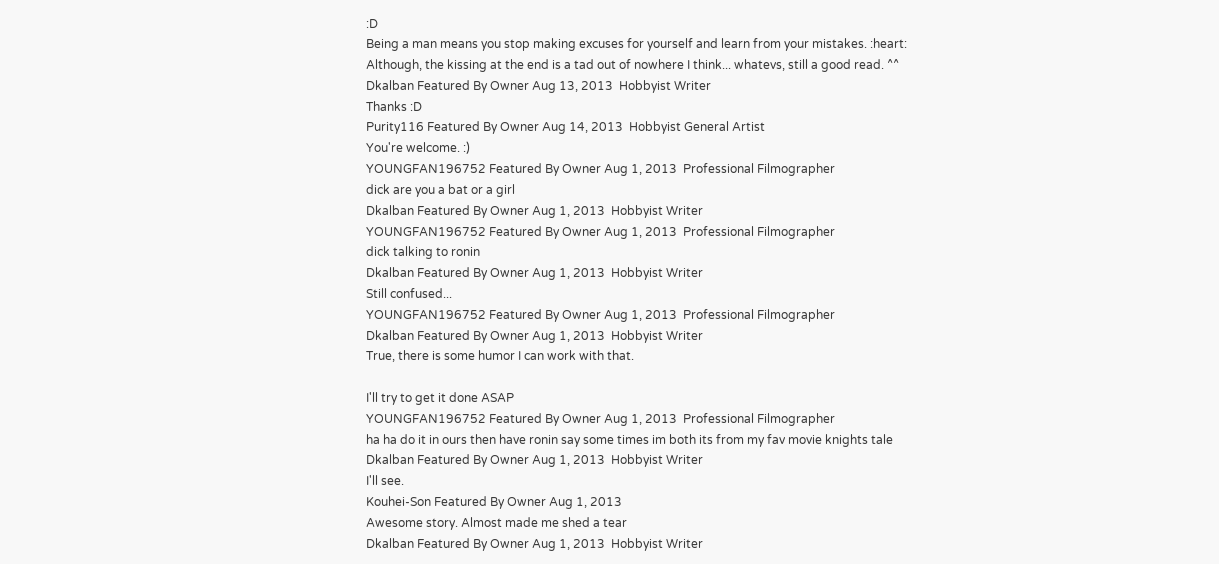:D
Being a man means you stop making excuses for yourself and learn from your mistakes. :heart:
Although, the kissing at the end is a tad out of nowhere I think... whatevs, still a good read. ^^
Dkalban Featured By Owner Aug 13, 2013  Hobbyist Writer
Thanks :D
Purity116 Featured By Owner Aug 14, 2013  Hobbyist General Artist
You're welcome. :)
YOUNGFAN196752 Featured By Owner Aug 1, 2013  Professional Filmographer
dick are you a bat or a girl
Dkalban Featured By Owner Aug 1, 2013  Hobbyist Writer
YOUNGFAN196752 Featured By Owner Aug 1, 2013  Professional Filmographer
dick talking to ronin
Dkalban Featured By Owner Aug 1, 2013  Hobbyist Writer
Still confused...
YOUNGFAN196752 Featured By Owner Aug 1, 2013  Professional Filmographer
Dkalban Featured By Owner Aug 1, 2013  Hobbyist Writer
True, there is some humor I can work with that.

I'll try to get it done ASAP
YOUNGFAN196752 Featured By Owner Aug 1, 2013  Professional Filmographer
ha ha do it in ours then have ronin say some times im both its from my fav movie knights tale
Dkalban Featured By Owner Aug 1, 2013  Hobbyist Writer
I'll see.
Kouhei-Son Featured By Owner Aug 1, 2013
Awesome story. Almost made me shed a tear
Dkalban Featured By Owner Aug 1, 2013  Hobbyist Writer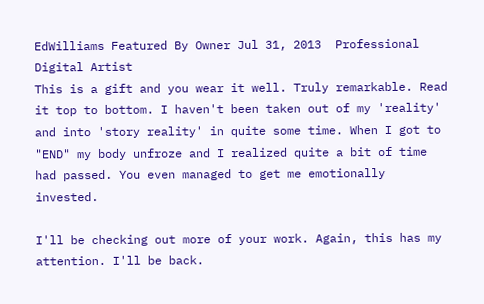EdWilliams Featured By Owner Jul 31, 2013  Professional Digital Artist
This is a gift and you wear it well. Truly remarkable. Read it top to bottom. I haven't been taken out of my 'reality' and into 'story reality' in quite some time. When I got to "END" my body unfroze and I realized quite a bit of time had passed. You even managed to get me emotionally invested.

I'll be checking out more of your work. Again, this has my attention. I'll be back.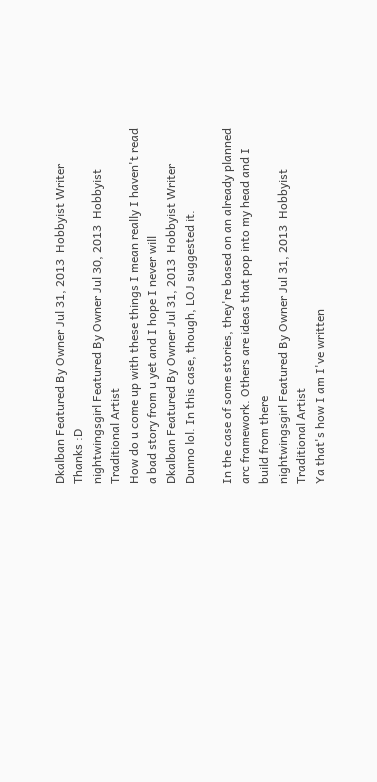Dkalban Featured By Owner Jul 31, 2013  Hobbyist Writer
Thanks :D
nightwingsgirl Featured By Owner Jul 30, 2013  Hobbyist Traditional Artist
How do u come up with these things I mean really I haven't read a bad story from u yet and I hope I never will
Dkalban Featured By Owner Jul 31, 2013  Hobbyist Writer
Dunno lol. In this case, though, LOJ suggested it.

In the case of some stories, they're based on an already planned arc framework. Others are ideas that pop into my head and I build from there
nightwingsgirl Featured By Owner Jul 31, 2013  Hobbyist Traditional Artist
Ya that's how I am I've written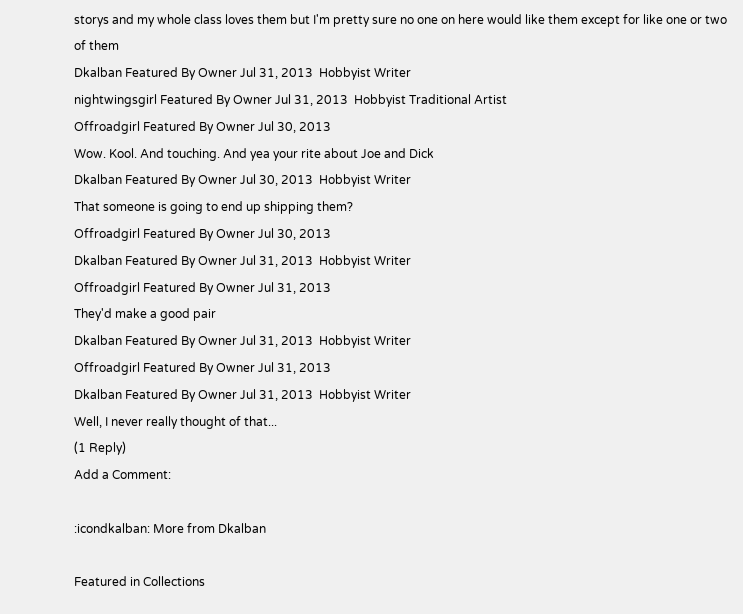storys and my whole class loves them but I'm pretty sure no one on here would like them except for like one or two of them
Dkalban Featured By Owner Jul 31, 2013  Hobbyist Writer
nightwingsgirl Featured By Owner Jul 31, 2013  Hobbyist Traditional Artist
Offroadgirl Featured By Owner Jul 30, 2013
Wow. Kool. And touching. And yea your rite about Joe and Dick
Dkalban Featured By Owner Jul 30, 2013  Hobbyist Writer
That someone is going to end up shipping them?
Offroadgirl Featured By Owner Jul 30, 2013
Dkalban Featured By Owner Jul 31, 2013  Hobbyist Writer
Offroadgirl Featured By Owner Jul 31, 2013
They'd make a good pair
Dkalban Featured By Owner Jul 31, 2013  Hobbyist Writer
Offroadgirl Featured By Owner Jul 31, 2013
Dkalban Featured By Owner Jul 31, 2013  Hobbyist Writer
Well, I never really thought of that...
(1 Reply)
Add a Comment:

:icondkalban: More from Dkalban

Featured in Collections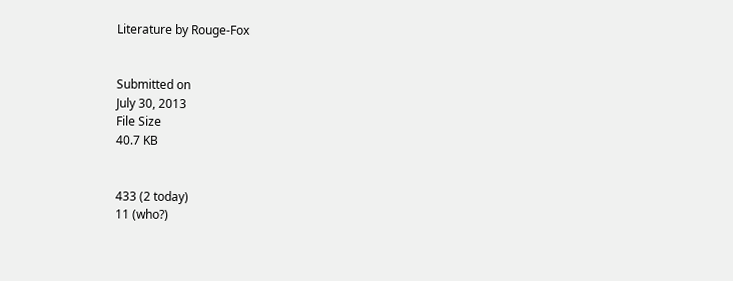Literature by Rouge-Fox


Submitted on
July 30, 2013
File Size
40.7 KB


433 (2 today)
11 (who?)